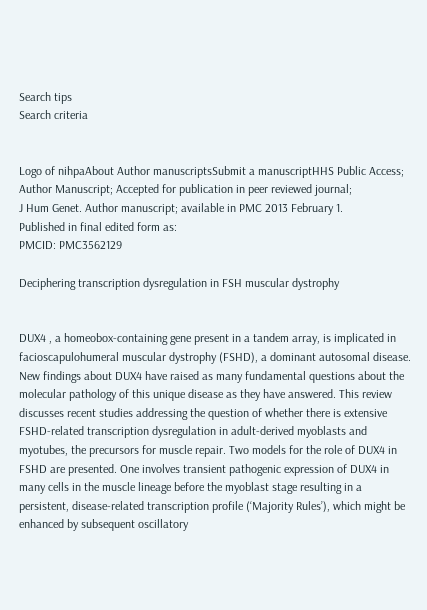Search tips
Search criteria


Logo of nihpaAbout Author manuscriptsSubmit a manuscriptHHS Public Access; Author Manuscript; Accepted for publication in peer reviewed journal;
J Hum Genet. Author manuscript; available in PMC 2013 February 1.
Published in final edited form as:
PMCID: PMC3562129

Deciphering transcription dysregulation in FSH muscular dystrophy


DUX4 , a homeobox-containing gene present in a tandem array, is implicated in facioscapulohumeral muscular dystrophy (FSHD), a dominant autosomal disease. New findings about DUX4 have raised as many fundamental questions about the molecular pathology of this unique disease as they have answered. This review discusses recent studies addressing the question of whether there is extensive FSHD-related transcription dysregulation in adult-derived myoblasts and myotubes, the precursors for muscle repair. Two models for the role of DUX4 in FSHD are presented. One involves transient pathogenic expression of DUX4 in many cells in the muscle lineage before the myoblast stage resulting in a persistent, disease-related transcription profile (‘Majority Rules’), which might be enhanced by subsequent oscillatory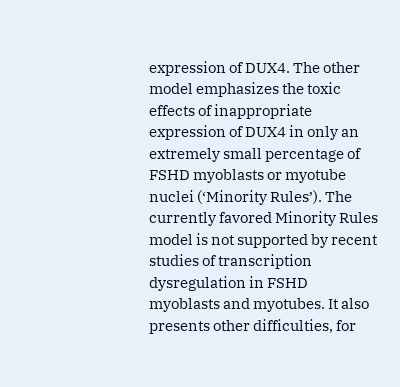expression of DUX4. The other model emphasizes the toxic effects of inappropriate expression of DUX4 in only an extremely small percentage of FSHD myoblasts or myotube nuclei (‘Minority Rules’). The currently favored Minority Rules model is not supported by recent studies of transcription dysregulation in FSHD myoblasts and myotubes. It also presents other difficulties, for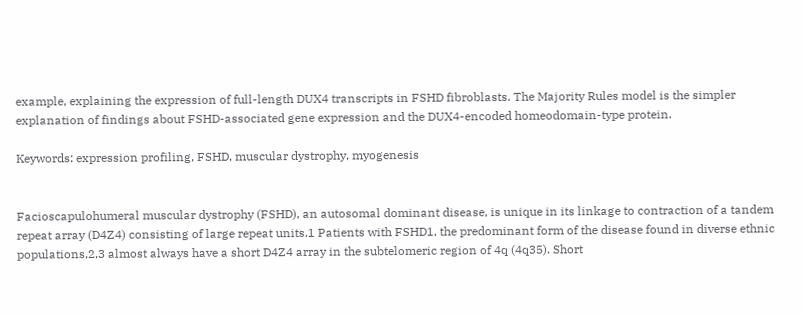example, explaining the expression of full-length DUX4 transcripts in FSHD fibroblasts. The Majority Rules model is the simpler explanation of findings about FSHD-associated gene expression and the DUX4-encoded homeodomain-type protein.

Keywords: expression profiling, FSHD, muscular dystrophy, myogenesis


Facioscapulohumeral muscular dystrophy (FSHD), an autosomal dominant disease, is unique in its linkage to contraction of a tandem repeat array (D4Z4) consisting of large repeat units.1 Patients with FSHD1, the predominant form of the disease found in diverse ethnic populations,2,3 almost always have a short D4Z4 array in the subtelomeric region of 4q (4q35). Short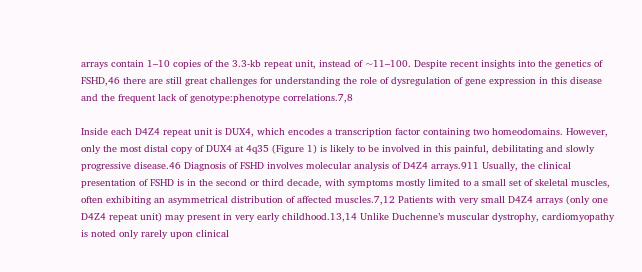arrays contain 1–10 copies of the 3.3-kb repeat unit, instead of ~11–100. Despite recent insights into the genetics of FSHD,46 there are still great challenges for understanding the role of dysregulation of gene expression in this disease and the frequent lack of genotype:phenotype correlations.7,8

Inside each D4Z4 repeat unit is DUX4, which encodes a transcription factor containing two homeodomains. However, only the most distal copy of DUX4 at 4q35 (Figure 1) is likely to be involved in this painful, debilitating and slowly progressive disease.46 Diagnosis of FSHD involves molecular analysis of D4Z4 arrays.911 Usually, the clinical presentation of FSHD is in the second or third decade, with symptoms mostly limited to a small set of skeletal muscles, often exhibiting an asymmetrical distribution of affected muscles.7,12 Patients with very small D4Z4 arrays (only one D4Z4 repeat unit) may present in very early childhood.13,14 Unlike Duchenne’s muscular dystrophy, cardiomyopathy is noted only rarely upon clinical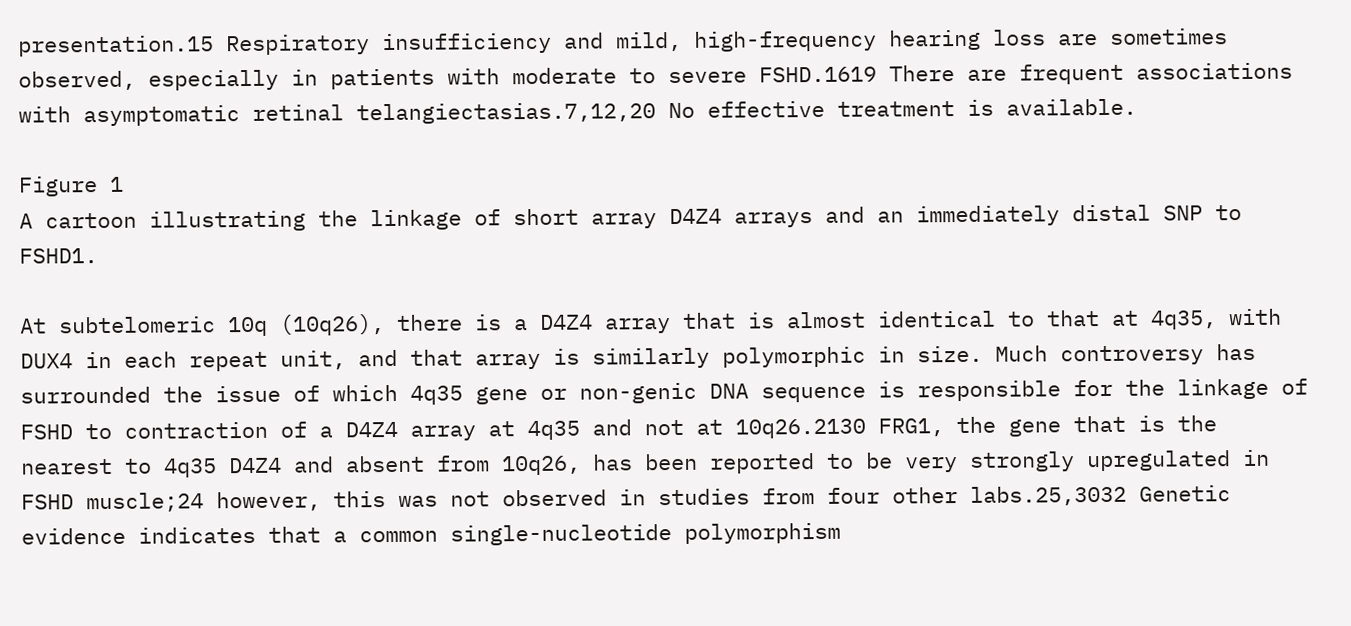presentation.15 Respiratory insufficiency and mild, high-frequency hearing loss are sometimes observed, especially in patients with moderate to severe FSHD.1619 There are frequent associations with asymptomatic retinal telangiectasias.7,12,20 No effective treatment is available.

Figure 1
A cartoon illustrating the linkage of short array D4Z4 arrays and an immediately distal SNP to FSHD1.

At subtelomeric 10q (10q26), there is a D4Z4 array that is almost identical to that at 4q35, with DUX4 in each repeat unit, and that array is similarly polymorphic in size. Much controversy has surrounded the issue of which 4q35 gene or non-genic DNA sequence is responsible for the linkage of FSHD to contraction of a D4Z4 array at 4q35 and not at 10q26.2130 FRG1, the gene that is the nearest to 4q35 D4Z4 and absent from 10q26, has been reported to be very strongly upregulated in FSHD muscle;24 however, this was not observed in studies from four other labs.25,3032 Genetic evidence indicates that a common single-nucleotide polymorphism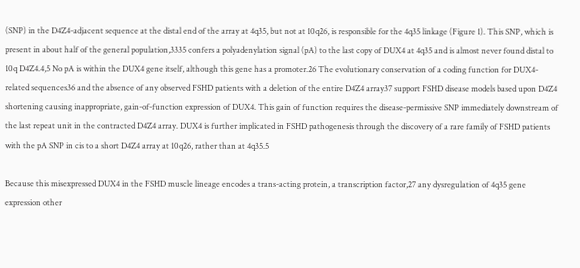(SNP) in the D4Z4-adjacent sequence at the distal end of the array at 4q35, but not at 10q26, is responsible for the 4q35 linkage (Figure 1). This SNP, which is present in about half of the general population,3335 confers a polyadenylation signal (pA) to the last copy of DUX4 at 4q35 and is almost never found distal to 10q D4Z4.4,5 No pA is within the DUX4 gene itself, although this gene has a promoter.26 The evolutionary conservation of a coding function for DUX4-related sequences36 and the absence of any observed FSHD patients with a deletion of the entire D4Z4 array37 support FSHD disease models based upon D4Z4 shortening causing inappropriate, gain-of-function expression of DUX4. This gain of function requires the disease-permissive SNP immediately downstream of the last repeat unit in the contracted D4Z4 array. DUX4 is further implicated in FSHD pathogenesis through the discovery of a rare family of FSHD patients with the pA SNP in cis to a short D4Z4 array at 10q26, rather than at 4q35.5

Because this misexpressed DUX4 in the FSHD muscle lineage encodes a trans-acting protein, a transcription factor,27 any dysregulation of 4q35 gene expression other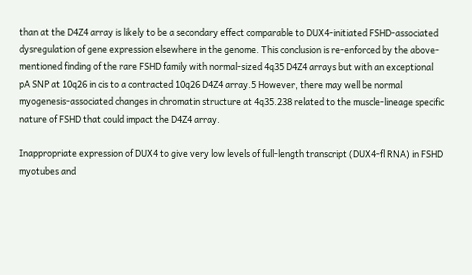than at the D4Z4 array is likely to be a secondary effect comparable to DUX4-initiated FSHD-associated dysregulation of gene expression elsewhere in the genome. This conclusion is re-enforced by the above-mentioned finding of the rare FSHD family with normal-sized 4q35 D4Z4 arrays but with an exceptional pA SNP at 10q26 in cis to a contracted 10q26 D4Z4 array.5 However, there may well be normal myogenesis-associated changes in chromatin structure at 4q35.238 related to the muscle-lineage specific nature of FSHD that could impact the D4Z4 array.

Inappropriate expression of DUX4 to give very low levels of full-length transcript (DUX4-fl RNA) in FSHD myotubes and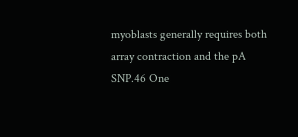myoblasts generally requires both array contraction and the pA SNP.46 One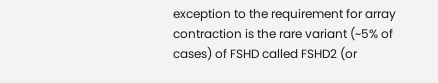exception to the requirement for array contraction is the rare variant (~5% of cases) of FSHD called FSHD2 (or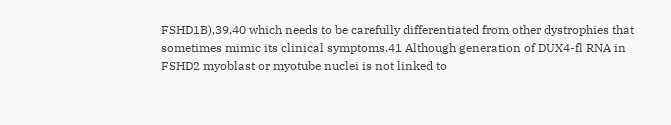FSHD1B),39,40 which needs to be carefully differentiated from other dystrophies that sometimes mimic its clinical symptoms.41 Although generation of DUX4-fl RNA in FSHD2 myoblast or myotube nuclei is not linked to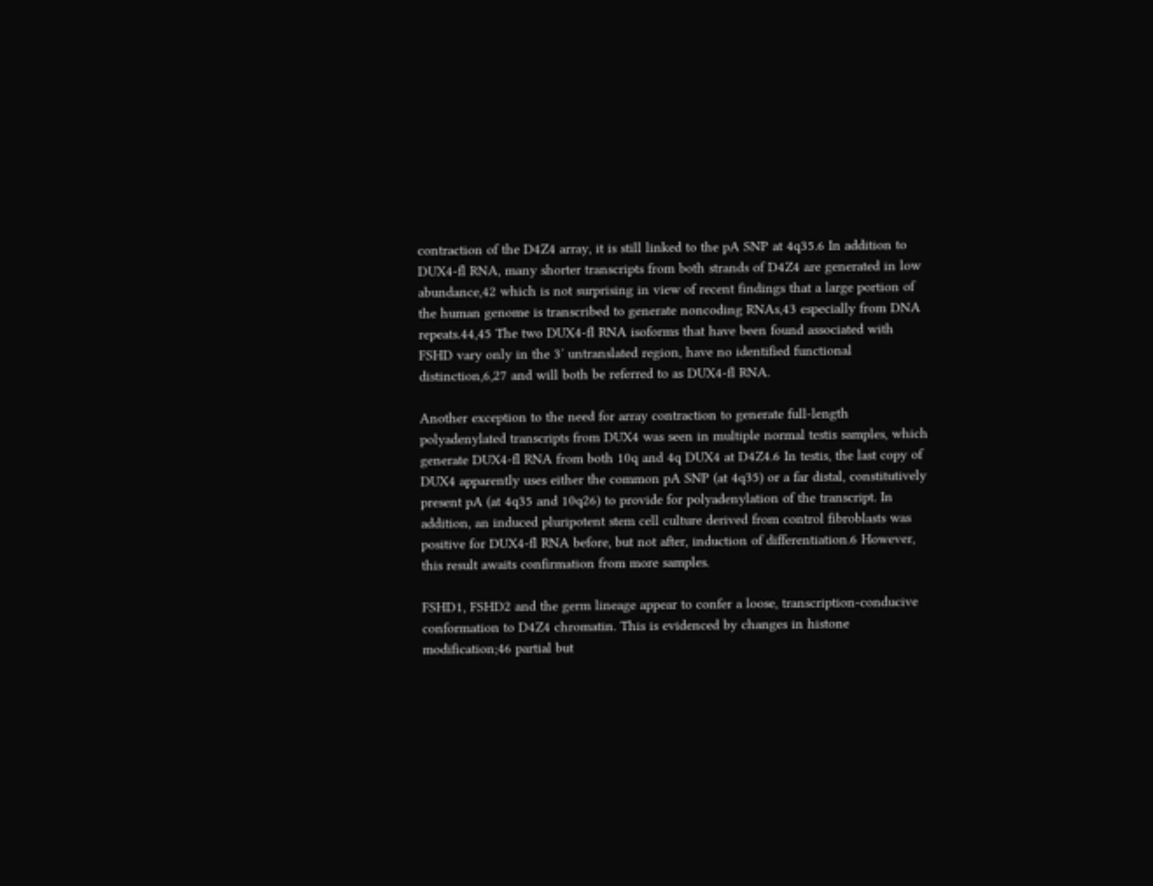contraction of the D4Z4 array, it is still linked to the pA SNP at 4q35.6 In addition to DUX4-fl RNA, many shorter transcripts from both strands of D4Z4 are generated in low abundance,42 which is not surprising in view of recent findings that a large portion of the human genome is transcribed to generate noncoding RNAs,43 especially from DNA repeats.44,45 The two DUX4-fl RNA isoforms that have been found associated with FSHD vary only in the 3′ untranslated region, have no identified functional distinction,6,27 and will both be referred to as DUX4-fl RNA.

Another exception to the need for array contraction to generate full-length polyadenylated transcripts from DUX4 was seen in multiple normal testis samples, which generate DUX4-fl RNA from both 10q and 4q DUX4 at D4Z4.6 In testis, the last copy of DUX4 apparently uses either the common pA SNP (at 4q35) or a far distal, constitutively present pA (at 4q35 and 10q26) to provide for polyadenylation of the transcript. In addition, an induced pluripotent stem cell culture derived from control fibroblasts was positive for DUX4-fl RNA before, but not after, induction of differentiation.6 However, this result awaits confirmation from more samples.

FSHD1, FSHD2 and the germ lineage appear to confer a loose, transcription-conducive conformation to D4Z4 chromatin. This is evidenced by changes in histone modification;46 partial but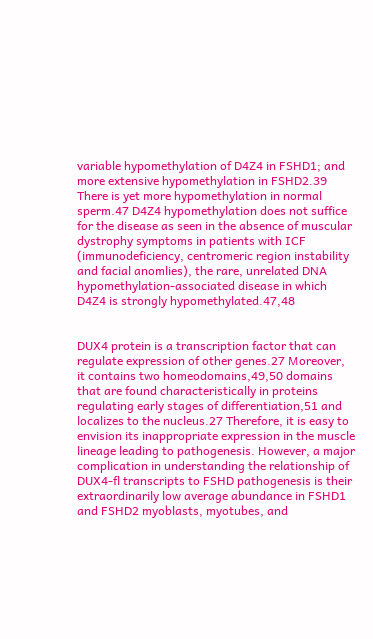variable hypomethylation of D4Z4 in FSHD1; and more extensive hypomethylation in FSHD2.39 There is yet more hypomethylation in normal sperm.47 D4Z4 hypomethylation does not suffice for the disease as seen in the absence of muscular dystrophy symptoms in patients with ICF (immunodeficiency, centromeric region instability and facial anomlies), the rare, unrelated DNA hypomethylation-associated disease in which D4Z4 is strongly hypomethylated.47,48


DUX4 protein is a transcription factor that can regulate expression of other genes.27 Moreover, it contains two homeodomains,49,50 domains that are found characteristically in proteins regulating early stages of differentiation,51 and localizes to the nucleus.27 Therefore, it is easy to envision its inappropriate expression in the muscle lineage leading to pathogenesis. However, a major complication in understanding the relationship of DUX4-fl transcripts to FSHD pathogenesis is their extraordinarily low average abundance in FSHD1 and FSHD2 myoblasts, myotubes, and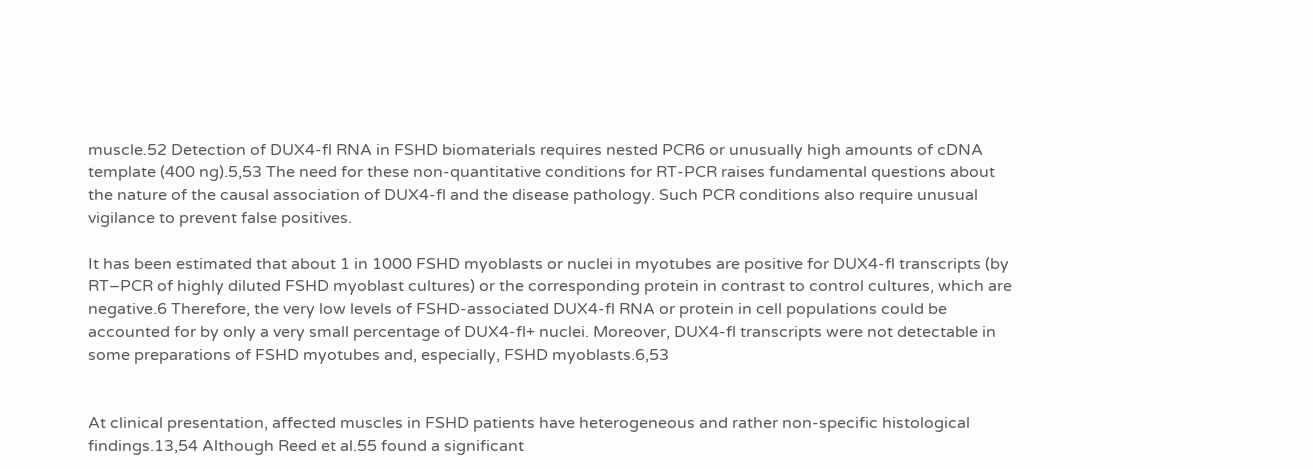muscle.52 Detection of DUX4-fl RNA in FSHD biomaterials requires nested PCR6 or unusually high amounts of cDNA template (400 ng).5,53 The need for these non-quantitative conditions for RT-PCR raises fundamental questions about the nature of the causal association of DUX4-fl and the disease pathology. Such PCR conditions also require unusual vigilance to prevent false positives.

It has been estimated that about 1 in 1000 FSHD myoblasts or nuclei in myotubes are positive for DUX4-fl transcripts (by RT–PCR of highly diluted FSHD myoblast cultures) or the corresponding protein in contrast to control cultures, which are negative.6 Therefore, the very low levels of FSHD-associated DUX4-fl RNA or protein in cell populations could be accounted for by only a very small percentage of DUX4-fl+ nuclei. Moreover, DUX4-fl transcripts were not detectable in some preparations of FSHD myotubes and, especially, FSHD myoblasts.6,53


At clinical presentation, affected muscles in FSHD patients have heterogeneous and rather non-specific histological findings.13,54 Although Reed et al.55 found a significant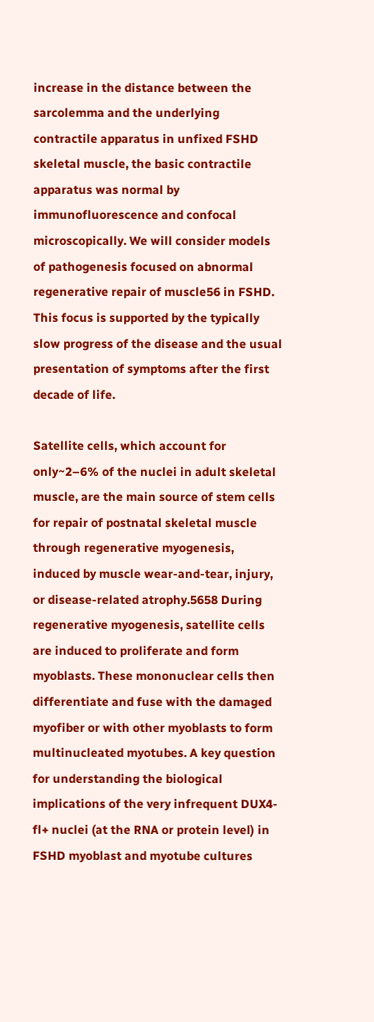increase in the distance between the sarcolemma and the underlying contractile apparatus in unfixed FSHD skeletal muscle, the basic contractile apparatus was normal by immunofluorescence and confocal microscopically. We will consider models of pathogenesis focused on abnormal regenerative repair of muscle56 in FSHD. This focus is supported by the typically slow progress of the disease and the usual presentation of symptoms after the first decade of life.

Satellite cells, which account for only~2–6% of the nuclei in adult skeletal muscle, are the main source of stem cells for repair of postnatal skeletal muscle through regenerative myogenesis, induced by muscle wear-and-tear, injury, or disease-related atrophy.5658 During regenerative myogenesis, satellite cells are induced to proliferate and form myoblasts. These mononuclear cells then differentiate and fuse with the damaged myofiber or with other myoblasts to form multinucleated myotubes. A key question for understanding the biological implications of the very infrequent DUX4-fl+ nuclei (at the RNA or protein level) in FSHD myoblast and myotube cultures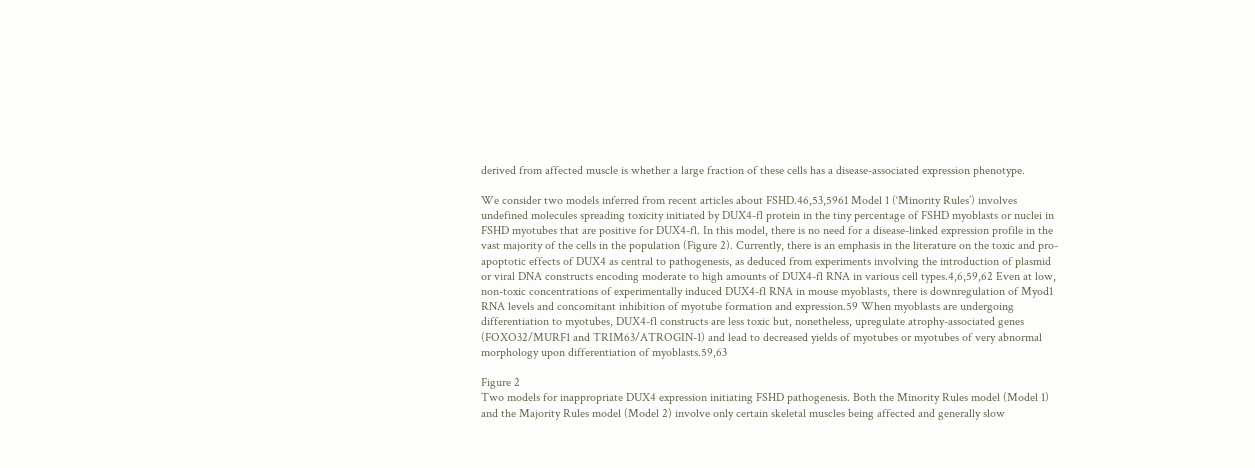derived from affected muscle is whether a large fraction of these cells has a disease-associated expression phenotype.

We consider two models inferred from recent articles about FSHD.46,53,5961 Model 1 (‘Minority Rules’) involves undefined molecules spreading toxicity initiated by DUX4-fl protein in the tiny percentage of FSHD myoblasts or nuclei in FSHD myotubes that are positive for DUX4-fl. In this model, there is no need for a disease-linked expression profile in the vast majority of the cells in the population (Figure 2). Currently, there is an emphasis in the literature on the toxic and pro-apoptotic effects of DUX4 as central to pathogenesis, as deduced from experiments involving the introduction of plasmid or viral DNA constructs encoding moderate to high amounts of DUX4-fl RNA in various cell types.4,6,59,62 Even at low, non-toxic concentrations of experimentally induced DUX4-fl RNA in mouse myoblasts, there is downregulation of Myod1 RNA levels and concomitant inhibition of myotube formation and expression.59 When myoblasts are undergoing differentiation to myotubes, DUX4-fl constructs are less toxic but, nonetheless, upregulate atrophy-associated genes (FOXO32/MURF1 and TRIM63/ATROGIN-1) and lead to decreased yields of myotubes or myotubes of very abnormal morphology upon differentiation of myoblasts.59,63

Figure 2
Two models for inappropriate DUX4 expression initiating FSHD pathogenesis. Both the Minority Rules model (Model 1) and the Majority Rules model (Model 2) involve only certain skeletal muscles being affected and generally slow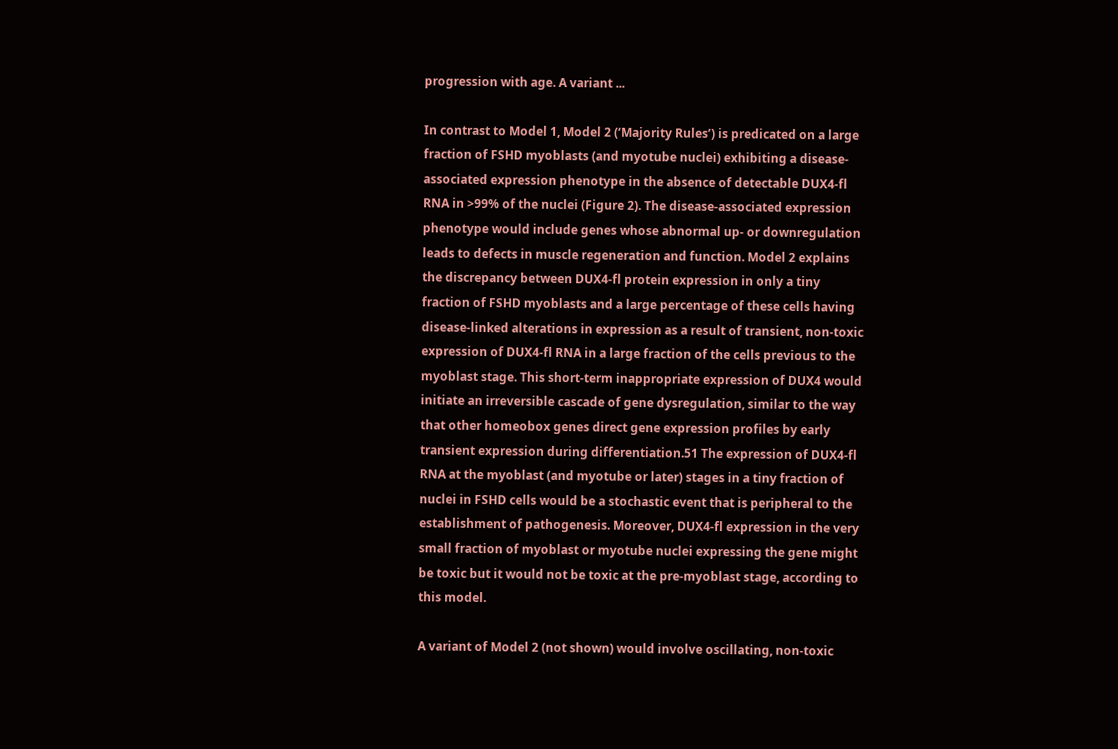progression with age. A variant ...

In contrast to Model 1, Model 2 (‘Majority Rules’) is predicated on a large fraction of FSHD myoblasts (and myotube nuclei) exhibiting a disease-associated expression phenotype in the absence of detectable DUX4-fl RNA in >99% of the nuclei (Figure 2). The disease-associated expression phenotype would include genes whose abnormal up- or downregulation leads to defects in muscle regeneration and function. Model 2 explains the discrepancy between DUX4-fl protein expression in only a tiny fraction of FSHD myoblasts and a large percentage of these cells having disease-linked alterations in expression as a result of transient, non-toxic expression of DUX4-fl RNA in a large fraction of the cells previous to the myoblast stage. This short-term inappropriate expression of DUX4 would initiate an irreversible cascade of gene dysregulation, similar to the way that other homeobox genes direct gene expression profiles by early transient expression during differentiation.51 The expression of DUX4-fl RNA at the myoblast (and myotube or later) stages in a tiny fraction of nuclei in FSHD cells would be a stochastic event that is peripheral to the establishment of pathogenesis. Moreover, DUX4-fl expression in the very small fraction of myoblast or myotube nuclei expressing the gene might be toxic but it would not be toxic at the pre-myoblast stage, according to this model.

A variant of Model 2 (not shown) would involve oscillating, non-toxic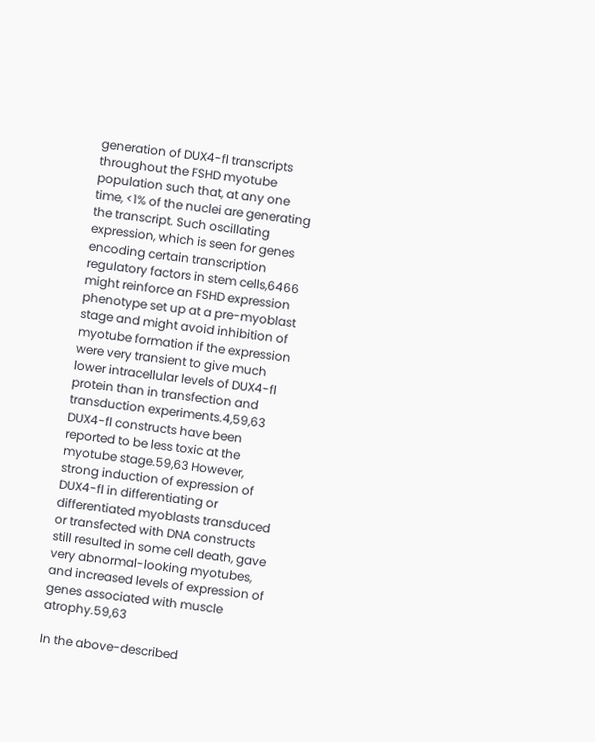generation of DUX4-fl transcripts throughout the FSHD myotube population such that, at any one time, <1% of the nuclei are generating the transcript. Such oscillating expression, which is seen for genes encoding certain transcription regulatory factors in stem cells,6466 might reinforce an FSHD expression phenotype set up at a pre-myoblast stage and might avoid inhibition of myotube formation if the expression were very transient to give much lower intracellular levels of DUX4-fl protein than in transfection and transduction experiments.4,59,63 DUX4-fl constructs have been reported to be less toxic at the myotube stage.59,63 However, strong induction of expression of DUX4-fl in differentiating or differentiated myoblasts transduced or transfected with DNA constructs still resulted in some cell death, gave very abnormal-looking myotubes, and increased levels of expression of genes associated with muscle atrophy.59,63

In the above-described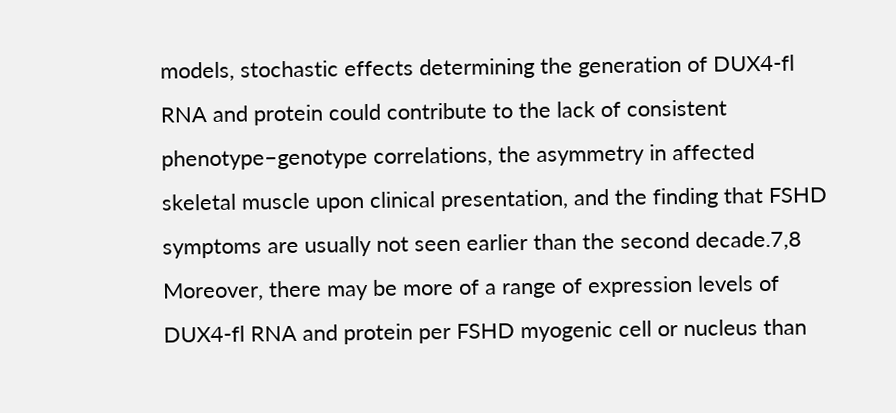models, stochastic effects determining the generation of DUX4-fl RNA and protein could contribute to the lack of consistent phenotype–genotype correlations, the asymmetry in affected skeletal muscle upon clinical presentation, and the finding that FSHD symptoms are usually not seen earlier than the second decade.7,8 Moreover, there may be more of a range of expression levels of DUX4-fl RNA and protein per FSHD myogenic cell or nucleus than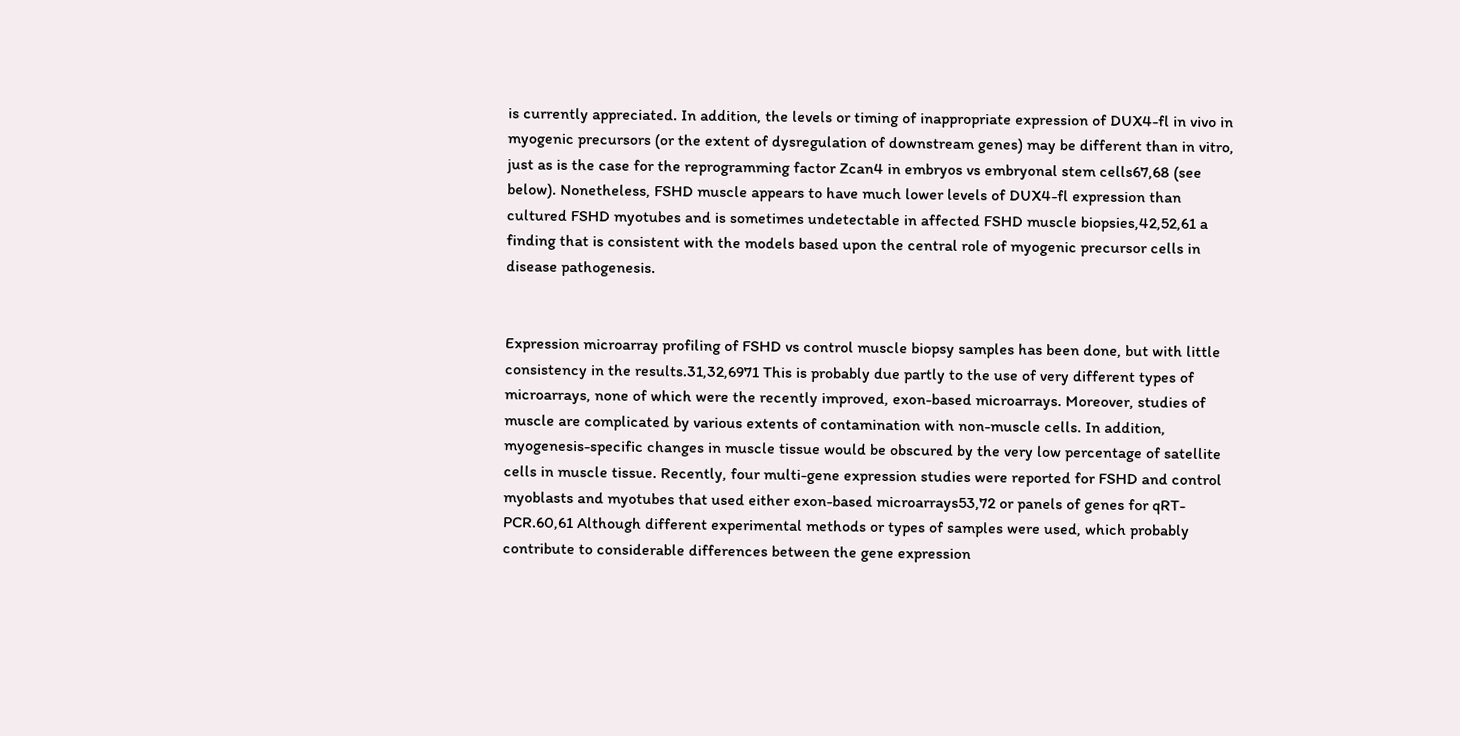is currently appreciated. In addition, the levels or timing of inappropriate expression of DUX4-fl in vivo in myogenic precursors (or the extent of dysregulation of downstream genes) may be different than in vitro, just as is the case for the reprogramming factor Zcan4 in embryos vs embryonal stem cells67,68 (see below). Nonetheless, FSHD muscle appears to have much lower levels of DUX4-fl expression than cultured FSHD myotubes and is sometimes undetectable in affected FSHD muscle biopsies,42,52,61 a finding that is consistent with the models based upon the central role of myogenic precursor cells in disease pathogenesis.


Expression microarray profiling of FSHD vs control muscle biopsy samples has been done, but with little consistency in the results.31,32,6971 This is probably due partly to the use of very different types of microarrays, none of which were the recently improved, exon-based microarrays. Moreover, studies of muscle are complicated by various extents of contamination with non-muscle cells. In addition, myogenesis-specific changes in muscle tissue would be obscured by the very low percentage of satellite cells in muscle tissue. Recently, four multi-gene expression studies were reported for FSHD and control myoblasts and myotubes that used either exon-based microarrays53,72 or panels of genes for qRT-PCR.60,61 Although different experimental methods or types of samples were used, which probably contribute to considerable differences between the gene expression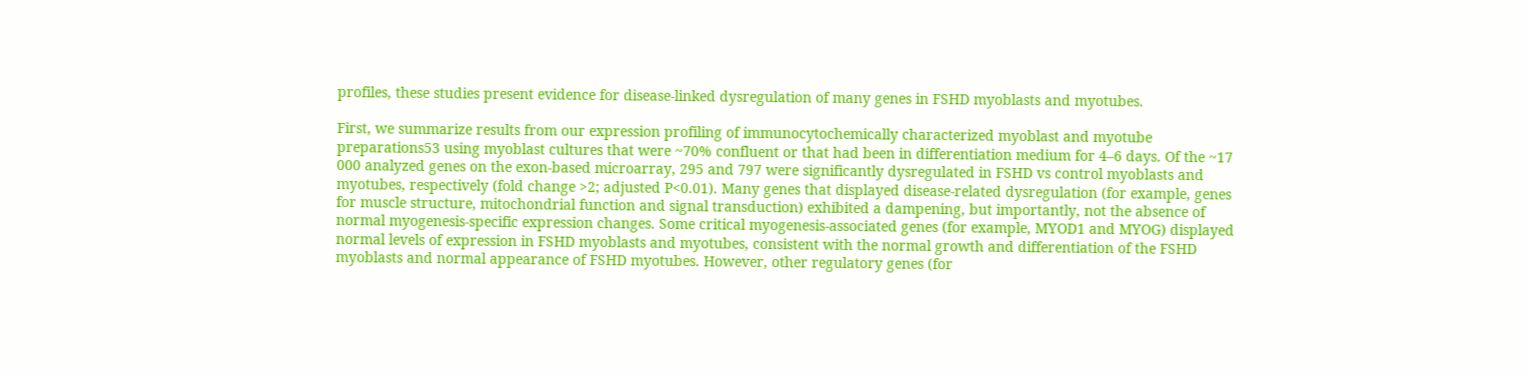profiles, these studies present evidence for disease-linked dysregulation of many genes in FSHD myoblasts and myotubes.

First, we summarize results from our expression profiling of immunocytochemically characterized myoblast and myotube preparations53 using myoblast cultures that were ~70% confluent or that had been in differentiation medium for 4–6 days. Of the ~17 000 analyzed genes on the exon-based microarray, 295 and 797 were significantly dysregulated in FSHD vs control myoblasts and myotubes, respectively (fold change >2; adjusted P<0.01). Many genes that displayed disease-related dysregulation (for example, genes for muscle structure, mitochondrial function and signal transduction) exhibited a dampening, but importantly, not the absence of normal myogenesis-specific expression changes. Some critical myogenesis-associated genes (for example, MYOD1 and MYOG) displayed normal levels of expression in FSHD myoblasts and myotubes, consistent with the normal growth and differentiation of the FSHD myoblasts and normal appearance of FSHD myotubes. However, other regulatory genes (for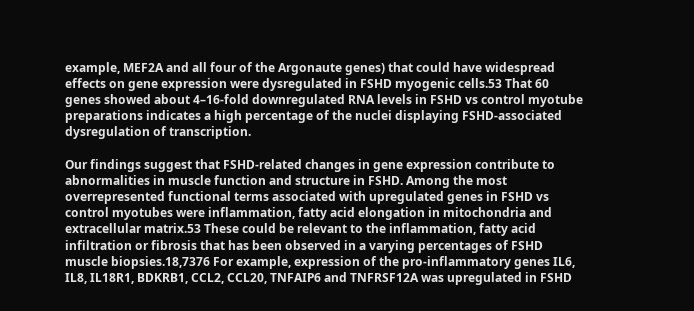example, MEF2A and all four of the Argonaute genes) that could have widespread effects on gene expression were dysregulated in FSHD myogenic cells.53 That 60 genes showed about 4–16-fold downregulated RNA levels in FSHD vs control myotube preparations indicates a high percentage of the nuclei displaying FSHD-associated dysregulation of transcription.

Our findings suggest that FSHD-related changes in gene expression contribute to abnormalities in muscle function and structure in FSHD. Among the most overrepresented functional terms associated with upregulated genes in FSHD vs control myotubes were inflammation, fatty acid elongation in mitochondria and extracellular matrix.53 These could be relevant to the inflammation, fatty acid infiltration or fibrosis that has been observed in a varying percentages of FSHD muscle biopsies.18,7376 For example, expression of the pro-inflammatory genes IL6, IL8, IL18R1, BDKRB1, CCL2, CCL20, TNFAIP6 and TNFRSF12A was upregulated in FSHD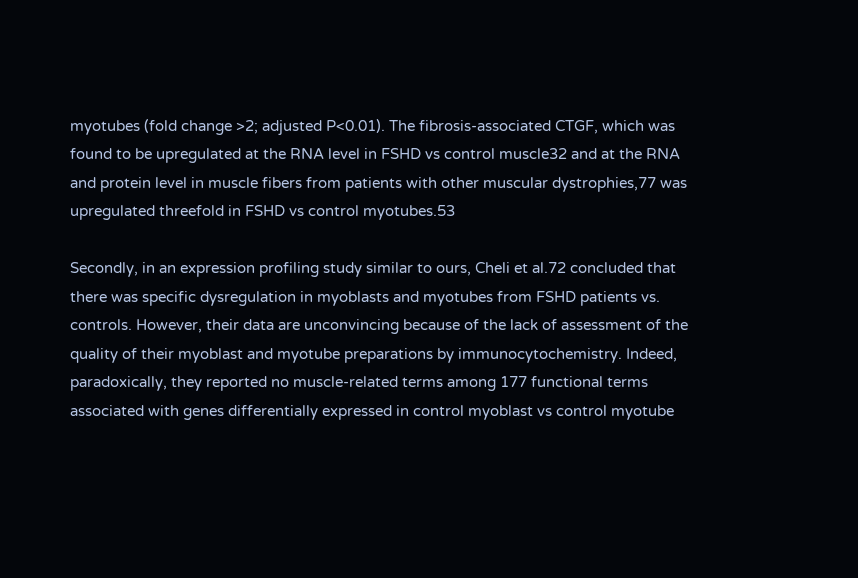myotubes (fold change >2; adjusted P<0.01). The fibrosis-associated CTGF, which was found to be upregulated at the RNA level in FSHD vs control muscle32 and at the RNA and protein level in muscle fibers from patients with other muscular dystrophies,77 was upregulated threefold in FSHD vs control myotubes.53

Secondly, in an expression profiling study similar to ours, Cheli et al.72 concluded that there was specific dysregulation in myoblasts and myotubes from FSHD patients vs. controls. However, their data are unconvincing because of the lack of assessment of the quality of their myoblast and myotube preparations by immunocytochemistry. Indeed, paradoxically, they reported no muscle-related terms among 177 functional terms associated with genes differentially expressed in control myoblast vs control myotube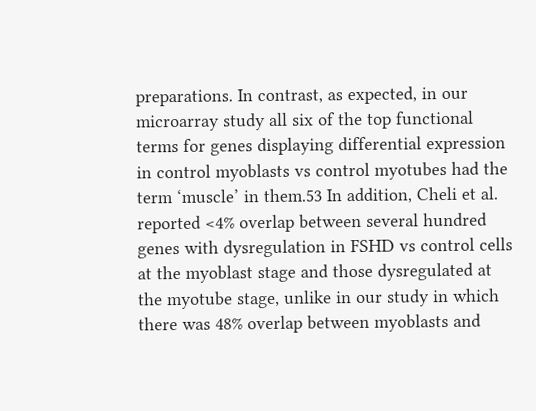preparations. In contrast, as expected, in our microarray study all six of the top functional terms for genes displaying differential expression in control myoblasts vs control myotubes had the term ‘muscle’ in them.53 In addition, Cheli et al. reported <4% overlap between several hundred genes with dysregulation in FSHD vs control cells at the myoblast stage and those dysregulated at the myotube stage, unlike in our study in which there was 48% overlap between myoblasts and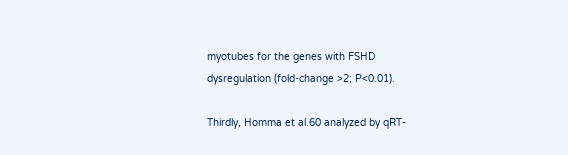myotubes for the genes with FSHD dysregulation (fold-change >2; P<0.01).

Thirdly, Homma et al.60 analyzed by qRT-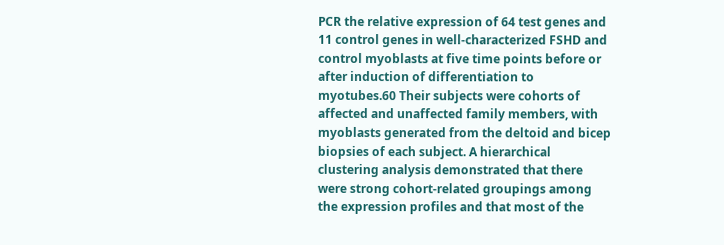PCR the relative expression of 64 test genes and 11 control genes in well-characterized FSHD and control myoblasts at five time points before or after induction of differentiation to myotubes.60 Their subjects were cohorts of affected and unaffected family members, with myoblasts generated from the deltoid and bicep biopsies of each subject. A hierarchical clustering analysis demonstrated that there were strong cohort-related groupings among the expression profiles and that most of the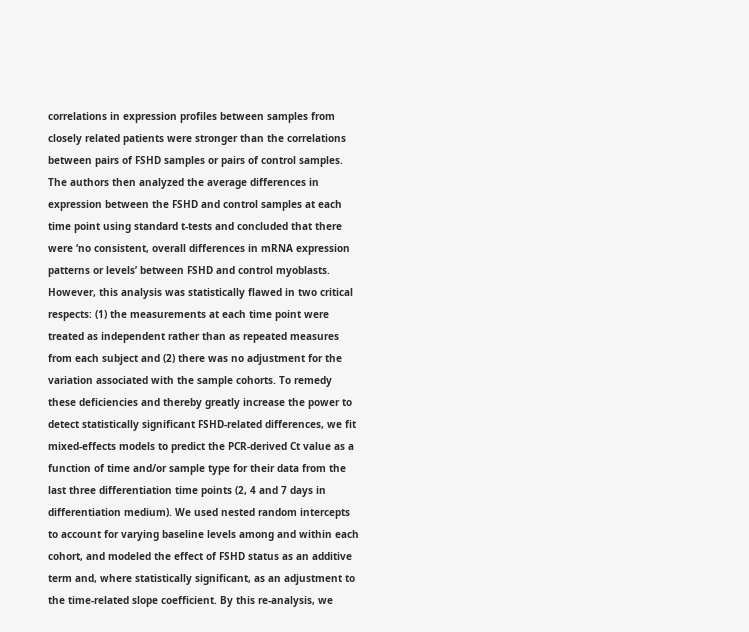correlations in expression profiles between samples from closely related patients were stronger than the correlations between pairs of FSHD samples or pairs of control samples. The authors then analyzed the average differences in expression between the FSHD and control samples at each time point using standard t-tests and concluded that there were ‘no consistent, overall differences in mRNA expression patterns or levels’ between FSHD and control myoblasts. However, this analysis was statistically flawed in two critical respects: (1) the measurements at each time point were treated as independent rather than as repeated measures from each subject and (2) there was no adjustment for the variation associated with the sample cohorts. To remedy these deficiencies and thereby greatly increase the power to detect statistically significant FSHD-related differences, we fit mixed-effects models to predict the PCR-derived Ct value as a function of time and/or sample type for their data from the last three differentiation time points (2, 4 and 7 days in differentiation medium). We used nested random intercepts to account for varying baseline levels among and within each cohort, and modeled the effect of FSHD status as an additive term and, where statistically significant, as an adjustment to the time-related slope coefficient. By this re-analysis, we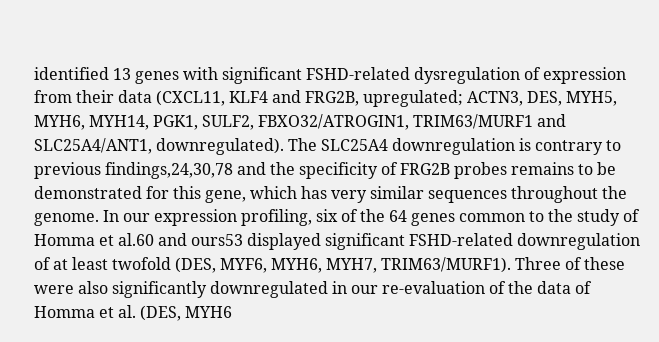identified 13 genes with significant FSHD-related dysregulation of expression from their data (CXCL11, KLF4 and FRG2B, upregulated; ACTN3, DES, MYH5, MYH6, MYH14, PGK1, SULF2, FBXO32/ATROGIN1, TRIM63/MURF1 and SLC25A4/ANT1, downregulated). The SLC25A4 downregulation is contrary to previous findings,24,30,78 and the specificity of FRG2B probes remains to be demonstrated for this gene, which has very similar sequences throughout the genome. In our expression profiling, six of the 64 genes common to the study of Homma et al.60 and ours53 displayed significant FSHD-related downregulation of at least twofold (DES, MYF6, MYH6, MYH7, TRIM63/MURF1). Three of these were also significantly downregulated in our re-evaluation of the data of Homma et al. (DES, MYH6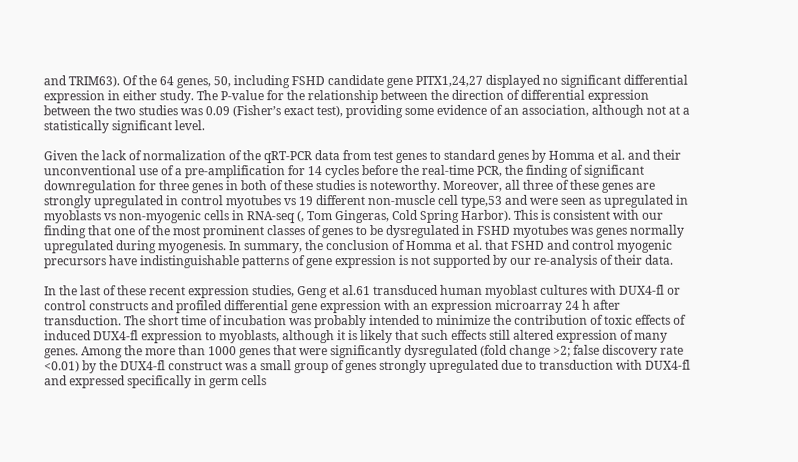and TRIM63). Of the 64 genes, 50, including FSHD candidate gene PITX1,24,27 displayed no significant differential expression in either study. The P-value for the relationship between the direction of differential expression between the two studies was 0.09 (Fisher’s exact test), providing some evidence of an association, although not at a statistically significant level.

Given the lack of normalization of the qRT-PCR data from test genes to standard genes by Homma et al. and their unconventional use of a pre-amplification for 14 cycles before the real-time PCR, the finding of significant downregulation for three genes in both of these studies is noteworthy. Moreover, all three of these genes are strongly upregulated in control myotubes vs 19 different non-muscle cell type,53 and were seen as upregulated in myoblasts vs non-myogenic cells in RNA-seq (, Tom Gingeras, Cold Spring Harbor). This is consistent with our finding that one of the most prominent classes of genes to be dysregulated in FSHD myotubes was genes normally upregulated during myogenesis. In summary, the conclusion of Homma et al. that FSHD and control myogenic precursors have indistinguishable patterns of gene expression is not supported by our re-analysis of their data.

In the last of these recent expression studies, Geng et al.61 transduced human myoblast cultures with DUX4-fl or control constructs and profiled differential gene expression with an expression microarray 24 h after transduction. The short time of incubation was probably intended to minimize the contribution of toxic effects of induced DUX4-fl expression to myoblasts, although it is likely that such effects still altered expression of many genes. Among the more than 1000 genes that were significantly dysregulated (fold change >2; false discovery rate <0.01) by the DUX4-fl construct was a small group of genes strongly upregulated due to transduction with DUX4-fl and expressed specifically in germ cells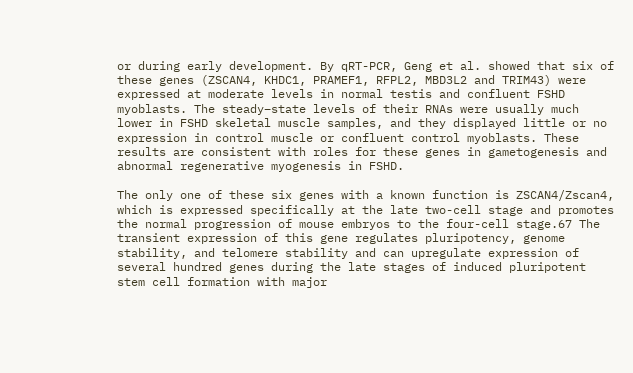or during early development. By qRT-PCR, Geng et al. showed that six of these genes (ZSCAN4, KHDC1, PRAMEF1, RFPL2, MBD3L2 and TRIM43) were expressed at moderate levels in normal testis and confluent FSHD myoblasts. The steady–state levels of their RNAs were usually much lower in FSHD skeletal muscle samples, and they displayed little or no expression in control muscle or confluent control myoblasts. These results are consistent with roles for these genes in gametogenesis and abnormal regenerative myogenesis in FSHD.

The only one of these six genes with a known function is ZSCAN4/Zscan4, which is expressed specifically at the late two-cell stage and promotes the normal progression of mouse embryos to the four-cell stage.67 The transient expression of this gene regulates pluripotency, genome stability, and telomere stability and can upregulate expression of several hundred genes during the late stages of induced pluripotent stem cell formation with major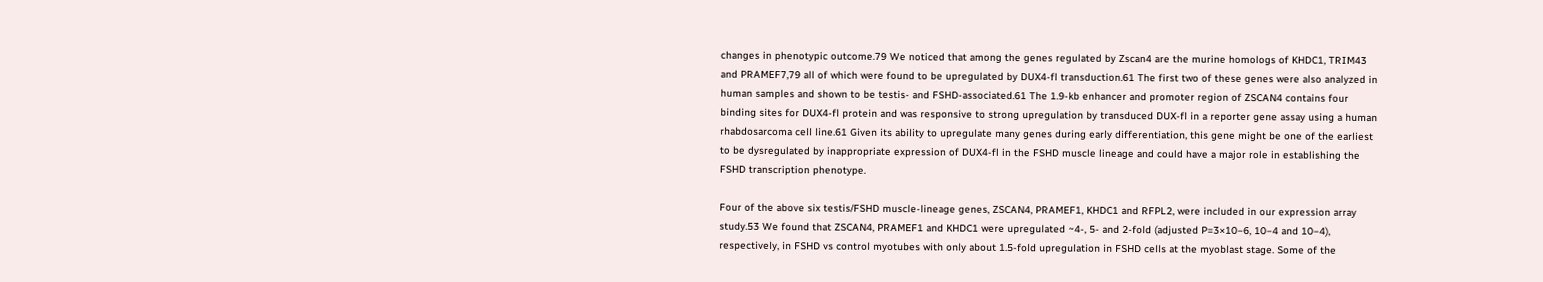changes in phenotypic outcome.79 We noticed that among the genes regulated by Zscan4 are the murine homologs of KHDC1, TRIM43 and PRAMEF7,79 all of which were found to be upregulated by DUX4-fl transduction.61 The first two of these genes were also analyzed in human samples and shown to be testis- and FSHD-associated.61 The 1.9-kb enhancer and promoter region of ZSCAN4 contains four binding sites for DUX4-fl protein and was responsive to strong upregulation by transduced DUX-fl in a reporter gene assay using a human rhabdosarcoma cell line.61 Given its ability to upregulate many genes during early differentiation, this gene might be one of the earliest to be dysregulated by inappropriate expression of DUX4-fl in the FSHD muscle lineage and could have a major role in establishing the FSHD transcription phenotype.

Four of the above six testis/FSHD muscle-lineage genes, ZSCAN4, PRAMEF1, KHDC1 and RFPL2, were included in our expression array study.53 We found that ZSCAN4, PRAMEF1 and KHDC1 were upregulated ~4-, 5- and 2-fold (adjusted P=3×10−6, 10−4 and 10−4), respectively, in FSHD vs control myotubes with only about 1.5-fold upregulation in FSHD cells at the myoblast stage. Some of the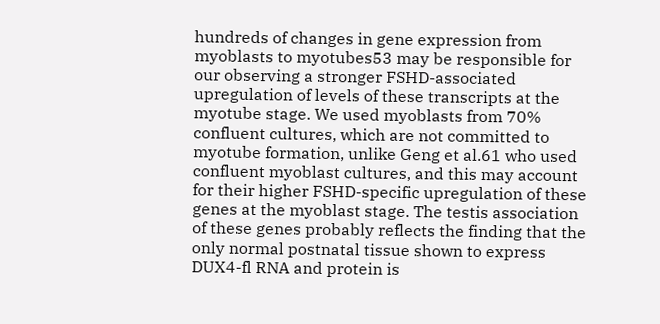hundreds of changes in gene expression from myoblasts to myotubes53 may be responsible for our observing a stronger FSHD-associated upregulation of levels of these transcripts at the myotube stage. We used myoblasts from 70% confluent cultures, which are not committed to myotube formation, unlike Geng et al.61 who used confluent myoblast cultures, and this may account for their higher FSHD-specific upregulation of these genes at the myoblast stage. The testis association of these genes probably reflects the finding that the only normal postnatal tissue shown to express DUX4-fl RNA and protein is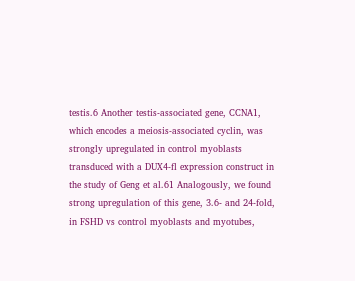testis.6 Another testis-associated gene, CCNA1, which encodes a meiosis-associated cyclin, was strongly upregulated in control myoblasts transduced with a DUX4-fl expression construct in the study of Geng et al.61 Analogously, we found strong upregulation of this gene, 3.6- and 24-fold, in FSHD vs control myoblasts and myotubes,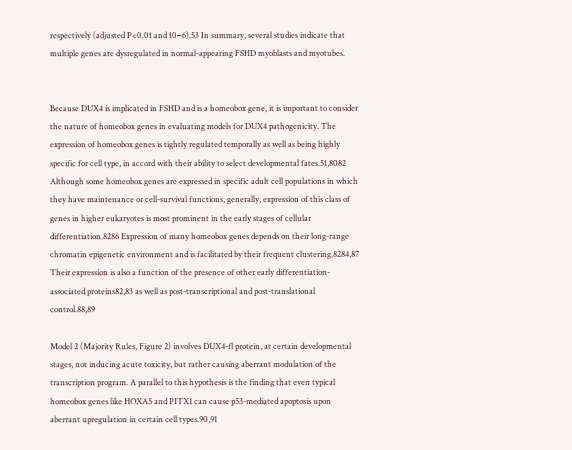respectively (adjusted P<0.01 and 10−6).53 In summary, several studies indicate that multiple genes are dysregulated in normal-appearing FSHD myoblasts and myotubes.


Because DUX4 is implicated in FSHD and is a homeobox gene, it is important to consider the nature of homeobox genes in evaluating models for DUX4 pathogenicity. The expression of homeobox genes is tightly regulated temporally as well as being highly specific for cell type, in accord with their ability to select developmental fates.51,8082 Although some homeobox genes are expressed in specific adult cell populations in which they have maintenance or cell-survival functions, generally, expression of this class of genes in higher eukaryotes is most prominent in the early stages of cellular differentiation.8286 Expression of many homeobox genes depends on their long-range chromatin epigenetic environment and is facilitated by their frequent clustering.8284,87 Their expression is also a function of the presence of other early differentiation-associated proteins82,83 as well as post-transcriptional and post-translational control.88,89

Model 2 (Majority Rules, Figure 2) involves DUX4-fl protein, at certain developmental stages, not inducing acute toxicity, but rather causing aberrant modulation of the transcription program. A parallel to this hypothesis is the finding that even typical homeobox genes like HOXA5 and PITX1 can cause p53-mediated apoptosis upon aberrant upregulation in certain cell types.90,91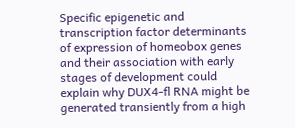Specific epigenetic and transcription factor determinants of expression of homeobox genes and their association with early stages of development could explain why DUX4-fl RNA might be generated transiently from a high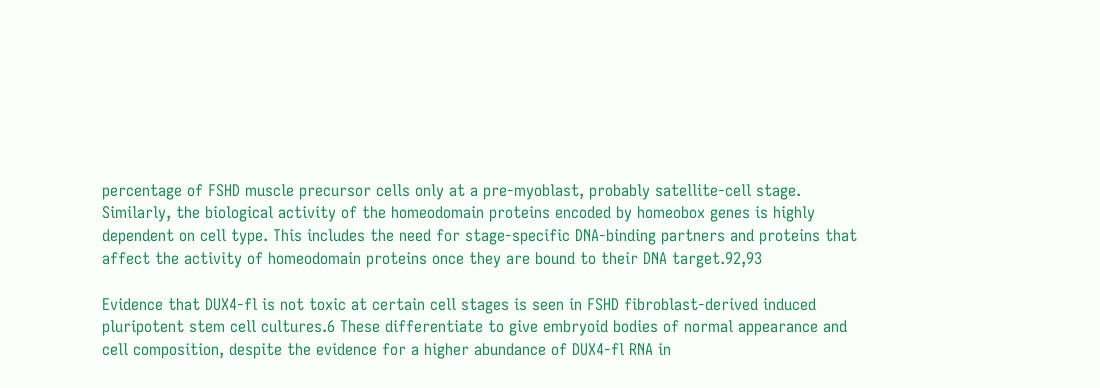percentage of FSHD muscle precursor cells only at a pre-myoblast, probably satellite-cell stage. Similarly, the biological activity of the homeodomain proteins encoded by homeobox genes is highly dependent on cell type. This includes the need for stage-specific DNA-binding partners and proteins that affect the activity of homeodomain proteins once they are bound to their DNA target.92,93

Evidence that DUX4-fl is not toxic at certain cell stages is seen in FSHD fibroblast-derived induced pluripotent stem cell cultures.6 These differentiate to give embryoid bodies of normal appearance and cell composition, despite the evidence for a higher abundance of DUX4-fl RNA in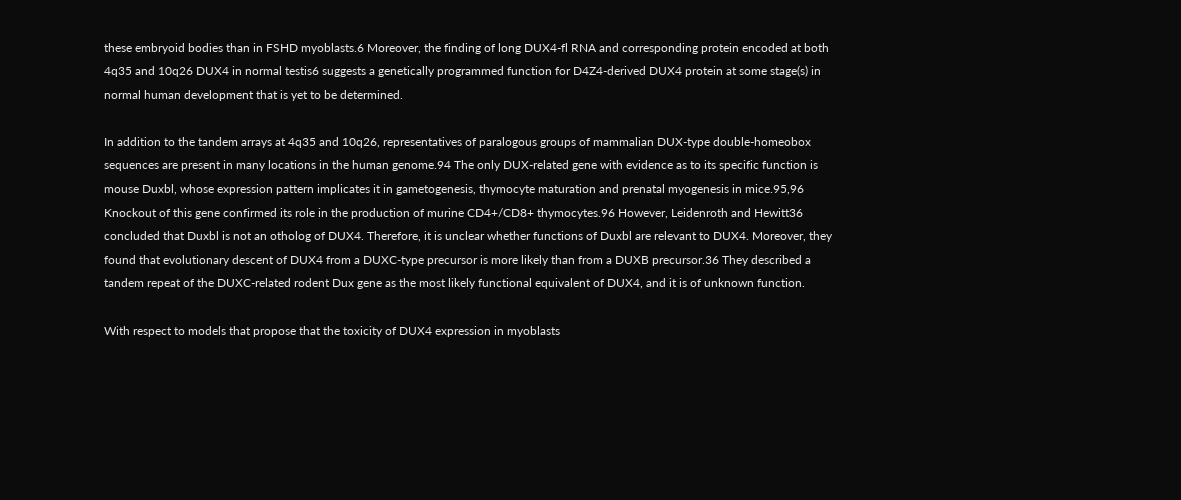these embryoid bodies than in FSHD myoblasts.6 Moreover, the finding of long DUX4-fl RNA and corresponding protein encoded at both 4q35 and 10q26 DUX4 in normal testis6 suggests a genetically programmed function for D4Z4-derived DUX4 protein at some stage(s) in normal human development that is yet to be determined.

In addition to the tandem arrays at 4q35 and 10q26, representatives of paralogous groups of mammalian DUX-type double-homeobox sequences are present in many locations in the human genome.94 The only DUX-related gene with evidence as to its specific function is mouse Duxbl, whose expression pattern implicates it in gametogenesis, thymocyte maturation and prenatal myogenesis in mice.95,96 Knockout of this gene confirmed its role in the production of murine CD4+/CD8+ thymocytes.96 However, Leidenroth and Hewitt36 concluded that Duxbl is not an otholog of DUX4. Therefore, it is unclear whether functions of Duxbl are relevant to DUX4. Moreover, they found that evolutionary descent of DUX4 from a DUXC-type precursor is more likely than from a DUXB precursor.36 They described a tandem repeat of the DUXC-related rodent Dux gene as the most likely functional equivalent of DUX4, and it is of unknown function.

With respect to models that propose that the toxicity of DUX4 expression in myoblasts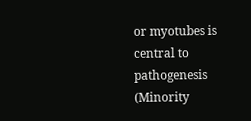or myotubes is central to pathogenesis (Minority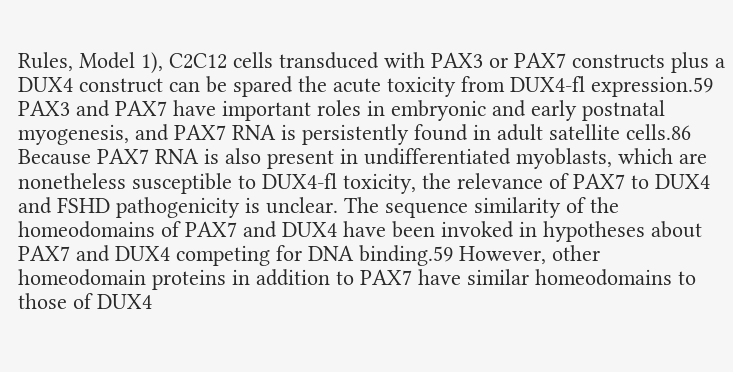Rules, Model 1), C2C12 cells transduced with PAX3 or PAX7 constructs plus a DUX4 construct can be spared the acute toxicity from DUX4-fl expression.59 PAX3 and PAX7 have important roles in embryonic and early postnatal myogenesis, and PAX7 RNA is persistently found in adult satellite cells.86 Because PAX7 RNA is also present in undifferentiated myoblasts, which are nonetheless susceptible to DUX4-fl toxicity, the relevance of PAX7 to DUX4 and FSHD pathogenicity is unclear. The sequence similarity of the homeodomains of PAX7 and DUX4 have been invoked in hypotheses about PAX7 and DUX4 competing for DNA binding.59 However, other homeodomain proteins in addition to PAX7 have similar homeodomains to those of DUX4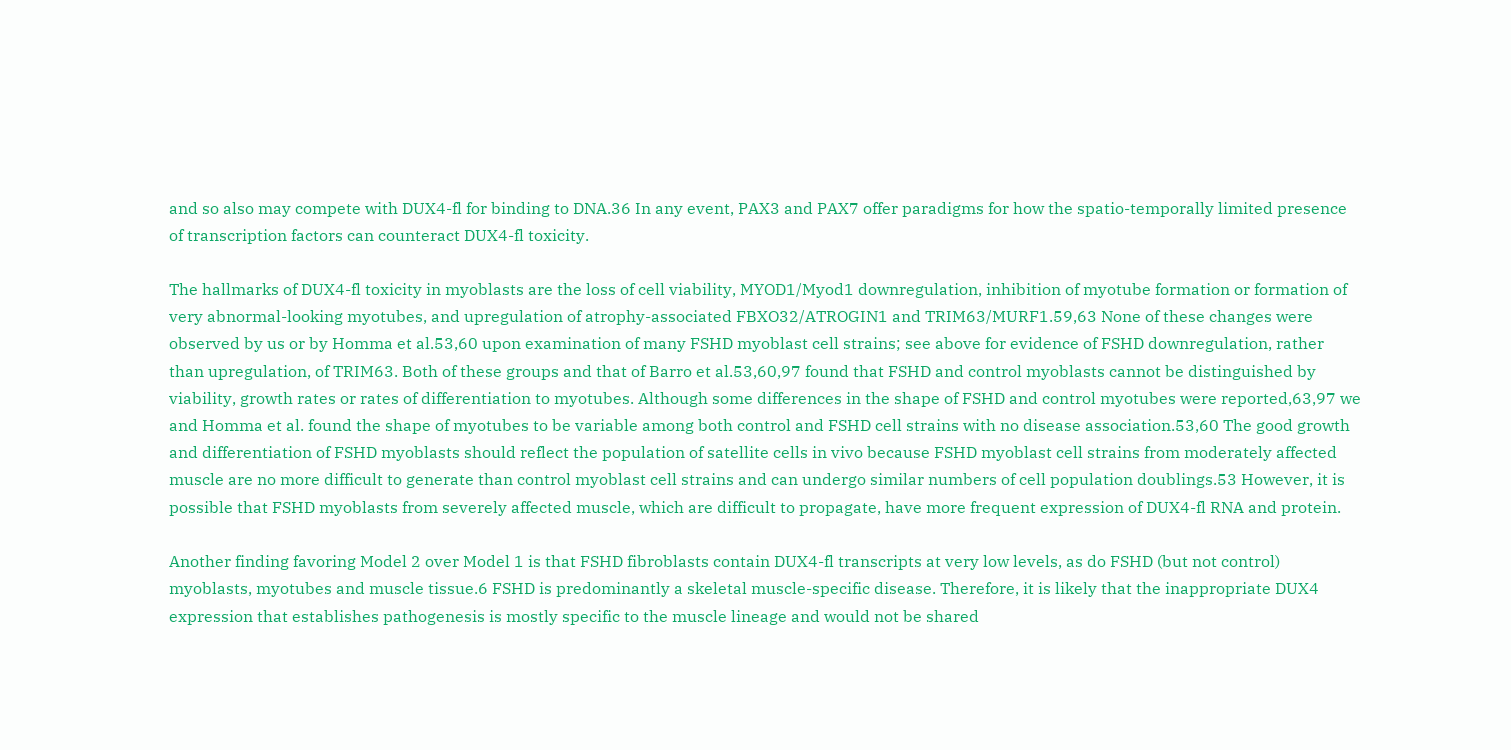and so also may compete with DUX4-fl for binding to DNA.36 In any event, PAX3 and PAX7 offer paradigms for how the spatio-temporally limited presence of transcription factors can counteract DUX4-fl toxicity.

The hallmarks of DUX4-fl toxicity in myoblasts are the loss of cell viability, MYOD1/Myod1 downregulation, inhibition of myotube formation or formation of very abnormal-looking myotubes, and upregulation of atrophy-associated FBXO32/ATROGIN1 and TRIM63/MURF1.59,63 None of these changes were observed by us or by Homma et al.53,60 upon examination of many FSHD myoblast cell strains; see above for evidence of FSHD downregulation, rather than upregulation, of TRIM63. Both of these groups and that of Barro et al.53,60,97 found that FSHD and control myoblasts cannot be distinguished by viability, growth rates or rates of differentiation to myotubes. Although some differences in the shape of FSHD and control myotubes were reported,63,97 we and Homma et al. found the shape of myotubes to be variable among both control and FSHD cell strains with no disease association.53,60 The good growth and differentiation of FSHD myoblasts should reflect the population of satellite cells in vivo because FSHD myoblast cell strains from moderately affected muscle are no more difficult to generate than control myoblast cell strains and can undergo similar numbers of cell population doublings.53 However, it is possible that FSHD myoblasts from severely affected muscle, which are difficult to propagate, have more frequent expression of DUX4-fl RNA and protein.

Another finding favoring Model 2 over Model 1 is that FSHD fibroblasts contain DUX4-fl transcripts at very low levels, as do FSHD (but not control) myoblasts, myotubes and muscle tissue.6 FSHD is predominantly a skeletal muscle-specific disease. Therefore, it is likely that the inappropriate DUX4 expression that establishes pathogenesis is mostly specific to the muscle lineage and would not be shared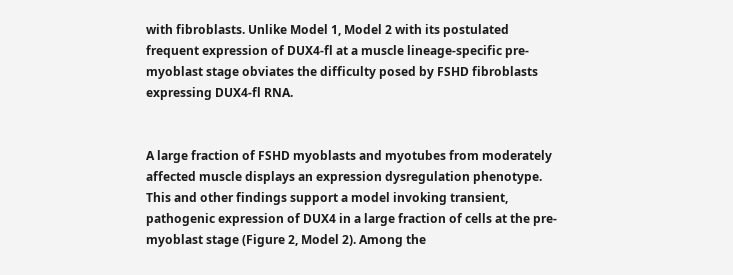with fibroblasts. Unlike Model 1, Model 2 with its postulated frequent expression of DUX4-fl at a muscle lineage-specific pre-myoblast stage obviates the difficulty posed by FSHD fibroblasts expressing DUX4-fl RNA.


A large fraction of FSHD myoblasts and myotubes from moderately affected muscle displays an expression dysregulation phenotype. This and other findings support a model invoking transient, pathogenic expression of DUX4 in a large fraction of cells at the pre-myoblast stage (Figure 2, Model 2). Among the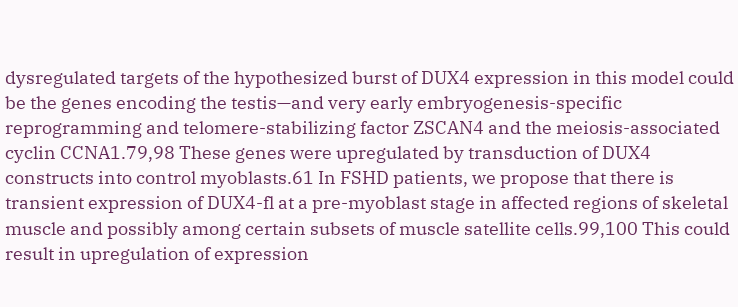dysregulated targets of the hypothesized burst of DUX4 expression in this model could be the genes encoding the testis—and very early embryogenesis-specific reprogramming and telomere-stabilizing factor ZSCAN4 and the meiosis-associated cyclin CCNA1.79,98 These genes were upregulated by transduction of DUX4 constructs into control myoblasts.61 In FSHD patients, we propose that there is transient expression of DUX4-fl at a pre-myoblast stage in affected regions of skeletal muscle and possibly among certain subsets of muscle satellite cells.99,100 This could result in upregulation of expression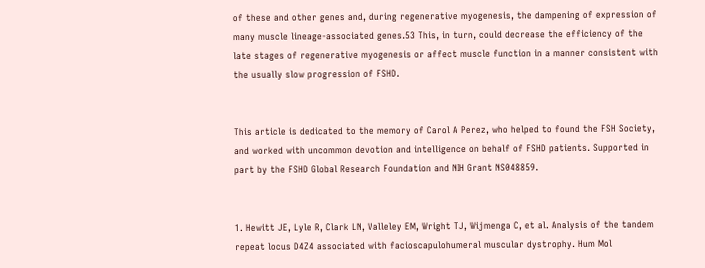of these and other genes and, during regenerative myogenesis, the dampening of expression of many muscle lineage-associated genes.53 This, in turn, could decrease the efficiency of the late stages of regenerative myogenesis or affect muscle function in a manner consistent with the usually slow progression of FSHD.


This article is dedicated to the memory of Carol A Perez, who helped to found the FSH Society, and worked with uncommon devotion and intelligence on behalf of FSHD patients. Supported in part by the FSHD Global Research Foundation and NIH Grant NS048859.


1. Hewitt JE, Lyle R, Clark LN, Valleley EM, Wright TJ, Wijmenga C, et al. Analysis of the tandem repeat locus D4Z4 associated with facioscapulohumeral muscular dystrophy. Hum Mol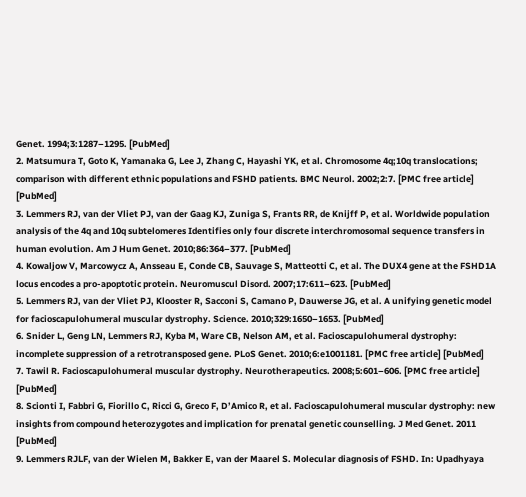Genet. 1994;3:1287–1295. [PubMed]
2. Matsumura T, Goto K, Yamanaka G, Lee J, Zhang C, Hayashi YK, et al. Chromosome 4q;10q translocations; comparison with different ethnic populations and FSHD patients. BMC Neurol. 2002;2:7. [PMC free article] [PubMed]
3. Lemmers RJ, van der Vliet PJ, van der Gaag KJ, Zuniga S, Frants RR, de Knijff P, et al. Worldwide population analysis of the 4q and 10q subtelomeres Identifies only four discrete interchromosomal sequence transfers in human evolution. Am J Hum Genet. 2010;86:364–377. [PubMed]
4. Kowaljow V, Marcowycz A, Ansseau E, Conde CB, Sauvage S, Matteotti C, et al. The DUX4 gene at the FSHD1A locus encodes a pro-apoptotic protein. Neuromuscul Disord. 2007;17:611–623. [PubMed]
5. Lemmers RJ, van der Vliet PJ, Klooster R, Sacconi S, Camano P, Dauwerse JG, et al. A unifying genetic model for facioscapulohumeral muscular dystrophy. Science. 2010;329:1650–1653. [PubMed]
6. Snider L, Geng LN, Lemmers RJ, Kyba M, Ware CB, Nelson AM, et al. Facioscapulohumeral dystrophy: incomplete suppression of a retrotransposed gene. PLoS Genet. 2010;6:e1001181. [PMC free article] [PubMed]
7. Tawil R. Facioscapulohumeral muscular dystrophy. Neurotherapeutics. 2008;5:601–606. [PMC free article] [PubMed]
8. Scionti I, Fabbri G, Fiorillo C, Ricci G, Greco F, D’Amico R, et al. Facioscapulohumeral muscular dystrophy: new insights from compound heterozygotes and implication for prenatal genetic counselling. J Med Genet. 2011 [PubMed]
9. Lemmers RJLF, van der Wielen M, Bakker E, van der Maarel S. Molecular diagnosis of FSHD. In: Upadhyaya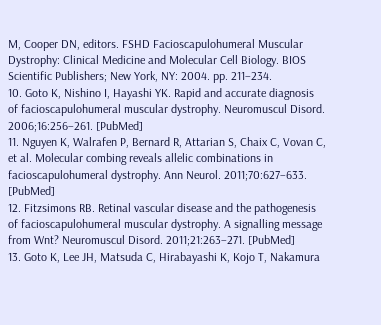M, Cooper DN, editors. FSHD Facioscapulohumeral Muscular Dystrophy: Clinical Medicine and Molecular Cell Biology. BIOS Scientific Publishers; New York, NY: 2004. pp. 211–234.
10. Goto K, Nishino I, Hayashi YK. Rapid and accurate diagnosis of facioscapulohumeral muscular dystrophy. Neuromuscul Disord. 2006;16:256–261. [PubMed]
11. Nguyen K, Walrafen P, Bernard R, Attarian S, Chaix C, Vovan C, et al. Molecular combing reveals allelic combinations in facioscapulohumeral dystrophy. Ann Neurol. 2011;70:627–633. [PubMed]
12. Fitzsimons RB. Retinal vascular disease and the pathogenesis of facioscapulohumeral muscular dystrophy. A signalling message from Wnt? Neuromuscul Disord. 2011;21:263–271. [PubMed]
13. Goto K, Lee JH, Matsuda C, Hirabayashi K, Kojo T, Nakamura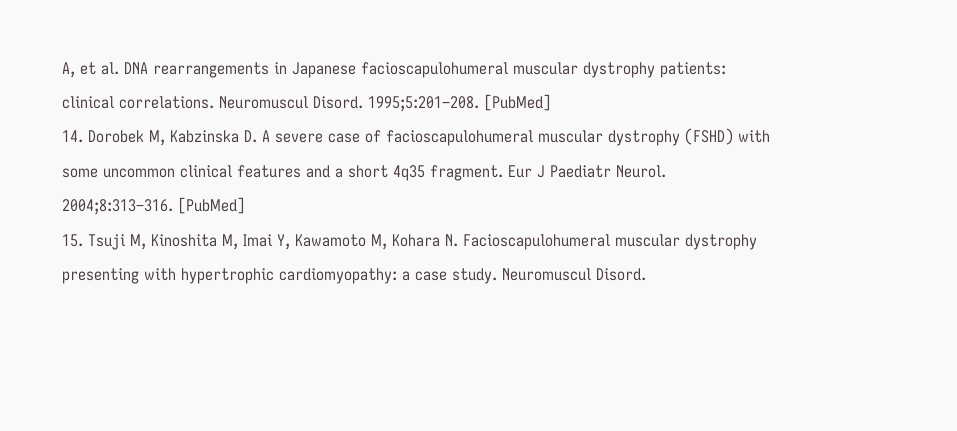A, et al. DNA rearrangements in Japanese facioscapulohumeral muscular dystrophy patients: clinical correlations. Neuromuscul Disord. 1995;5:201–208. [PubMed]
14. Dorobek M, Kabzinska D. A severe case of facioscapulohumeral muscular dystrophy (FSHD) with some uncommon clinical features and a short 4q35 fragment. Eur J Paediatr Neurol. 2004;8:313–316. [PubMed]
15. Tsuji M, Kinoshita M, Imai Y, Kawamoto M, Kohara N. Facioscapulohumeral muscular dystrophy presenting with hypertrophic cardiomyopathy: a case study. Neuromuscul Disord.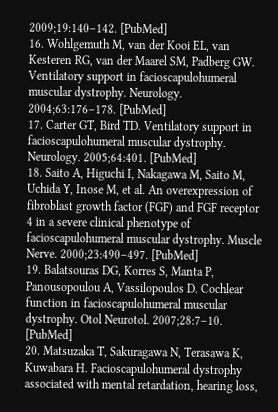2009;19:140–142. [PubMed]
16. Wohlgemuth M, van der Kooi EL, van Kesteren RG, van der Maarel SM, Padberg GW. Ventilatory support in facioscapulohumeral muscular dystrophy. Neurology. 2004;63:176–178. [PubMed]
17. Carter GT, Bird TD. Ventilatory support in facioscapulohumeral muscular dystrophy. Neurology. 2005;64:401. [PubMed]
18. Saito A, Higuchi I, Nakagawa M, Saito M, Uchida Y, Inose M, et al. An overexpression of fibroblast growth factor (FGF) and FGF receptor 4 in a severe clinical phenotype of facioscapulohumeral muscular dystrophy. Muscle Nerve. 2000;23:490–497. [PubMed]
19. Balatsouras DG, Korres S, Manta P, Panousopoulou A, Vassilopoulos D. Cochlear function in facioscapulohumeral muscular dystrophy. Otol Neurotol. 2007;28:7–10. [PubMed]
20. Matsuzaka T, Sakuragawa N, Terasawa K, Kuwabara H. Facioscapulohumeral dystrophy associated with mental retardation, hearing loss,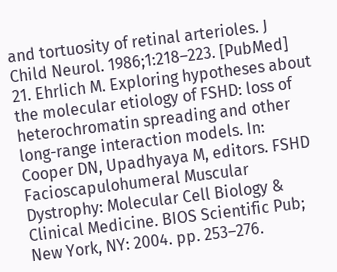and tortuosity of retinal arterioles. J Child Neurol. 1986;1:218–223. [PubMed]
21. Ehrlich M. Exploring hypotheses about the molecular etiology of FSHD: loss of heterochromatin spreading and other long-range interaction models. In: Cooper DN, Upadhyaya M, editors. FSHD Facioscapulohumeral Muscular Dystrophy: Molecular Cell Biology & Clinical Medicine. BIOS Scientific Pub; New York, NY: 2004. pp. 253–276.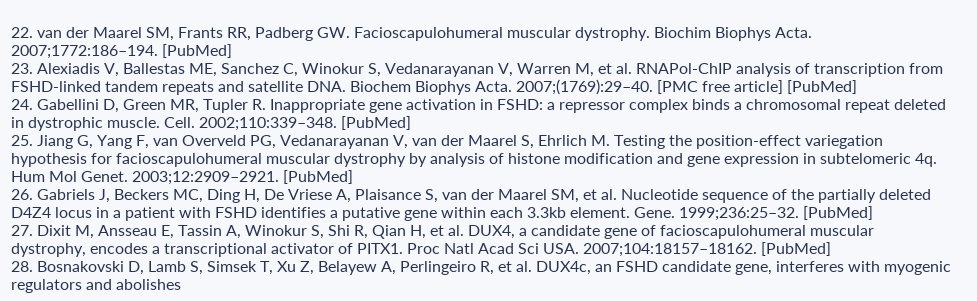22. van der Maarel SM, Frants RR, Padberg GW. Facioscapulohumeral muscular dystrophy. Biochim Biophys Acta. 2007;1772:186–194. [PubMed]
23. Alexiadis V, Ballestas ME, Sanchez C, Winokur S, Vedanarayanan V, Warren M, et al. RNAPol-ChIP analysis of transcription from FSHD-linked tandem repeats and satellite DNA. Biochem Biophys Acta. 2007;(1769):29–40. [PMC free article] [PubMed]
24. Gabellini D, Green MR, Tupler R. Inappropriate gene activation in FSHD: a repressor complex binds a chromosomal repeat deleted in dystrophic muscle. Cell. 2002;110:339–348. [PubMed]
25. Jiang G, Yang F, van Overveld PG, Vedanarayanan V, van der Maarel S, Ehrlich M. Testing the position-effect variegation hypothesis for facioscapulohumeral muscular dystrophy by analysis of histone modification and gene expression in subtelomeric 4q. Hum Mol Genet. 2003;12:2909–2921. [PubMed]
26. Gabriels J, Beckers MC, Ding H, De Vriese A, Plaisance S, van der Maarel SM, et al. Nucleotide sequence of the partially deleted D4Z4 locus in a patient with FSHD identifies a putative gene within each 3.3kb element. Gene. 1999;236:25–32. [PubMed]
27. Dixit M, Ansseau E, Tassin A, Winokur S, Shi R, Qian H, et al. DUX4, a candidate gene of facioscapulohumeral muscular dystrophy, encodes a transcriptional activator of PITX1. Proc Natl Acad Sci USA. 2007;104:18157–18162. [PubMed]
28. Bosnakovski D, Lamb S, Simsek T, Xu Z, Belayew A, Perlingeiro R, et al. DUX4c, an FSHD candidate gene, interferes with myogenic regulators and abolishes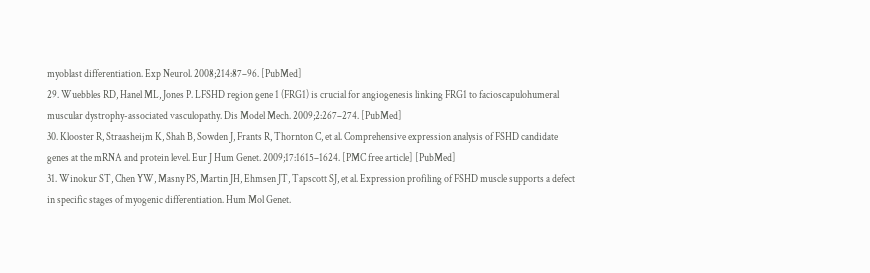myoblast differentiation. Exp Neurol. 2008;214:87–96. [PubMed]
29. Wuebbles RD, Hanel ML, Jones P. LFSHD region gene 1 (FRG1) is crucial for angiogenesis linking FRG1 to facioscapulohumeral muscular dystrophy-associated vasculopathy. Dis Model Mech. 2009;2:267–274. [PubMed]
30. Klooster R, Straasheijm K, Shah B, Sowden J, Frants R, Thornton C, et al. Comprehensive expression analysis of FSHD candidate genes at the mRNA and protein level. Eur J Hum Genet. 2009;17:1615–1624. [PMC free article] [PubMed]
31. Winokur ST, Chen YW, Masny PS, Martin JH, Ehmsen JT, Tapscott SJ, et al. Expression profiling of FSHD muscle supports a defect in specific stages of myogenic differentiation. Hum Mol Genet.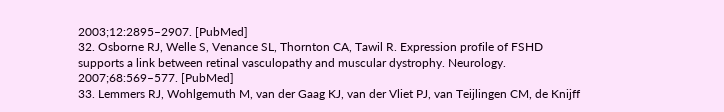2003;12:2895–2907. [PubMed]
32. Osborne RJ, Welle S, Venance SL, Thornton CA, Tawil R. Expression profile of FSHD supports a link between retinal vasculopathy and muscular dystrophy. Neurology. 2007;68:569–577. [PubMed]
33. Lemmers RJ, Wohlgemuth M, van der Gaag KJ, van der Vliet PJ, van Teijlingen CM, de Knijff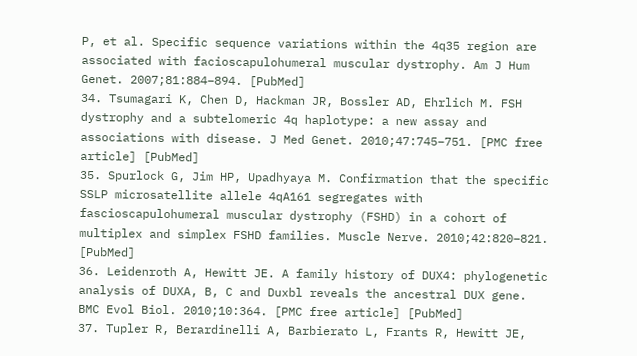P, et al. Specific sequence variations within the 4q35 region are associated with facioscapulohumeral muscular dystrophy. Am J Hum Genet. 2007;81:884–894. [PubMed]
34. Tsumagari K, Chen D, Hackman JR, Bossler AD, Ehrlich M. FSH dystrophy and a subtelomeric 4q haplotype: a new assay and associations with disease. J Med Genet. 2010;47:745–751. [PMC free article] [PubMed]
35. Spurlock G, Jim HP, Upadhyaya M. Confirmation that the specific SSLP microsatellite allele 4qA161 segregates with fascioscapulohumeral muscular dystrophy (FSHD) in a cohort of multiplex and simplex FSHD families. Muscle Nerve. 2010;42:820–821. [PubMed]
36. Leidenroth A, Hewitt JE. A family history of DUX4: phylogenetic analysis of DUXA, B, C and Duxbl reveals the ancestral DUX gene. BMC Evol Biol. 2010;10:364. [PMC free article] [PubMed]
37. Tupler R, Berardinelli A, Barbierato L, Frants R, Hewitt JE,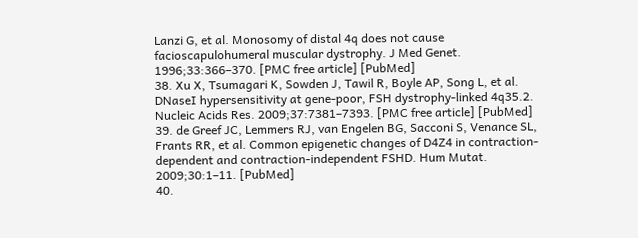Lanzi G, et al. Monosomy of distal 4q does not cause facioscapulohumeral muscular dystrophy. J Med Genet. 1996;33:366–370. [PMC free article] [PubMed]
38. Xu X, Tsumagari K, Sowden J, Tawil R, Boyle AP, Song L, et al. DNaseI hypersensitivity at gene-poor, FSH dystrophy-linked 4q35.2. Nucleic Acids Res. 2009;37:7381–7393. [PMC free article] [PubMed]
39. de Greef JC, Lemmers RJ, van Engelen BG, Sacconi S, Venance SL, Frants RR, et al. Common epigenetic changes of D4Z4 in contraction-dependent and contraction-independent FSHD. Hum Mutat. 2009;30:1–11. [PubMed]
40.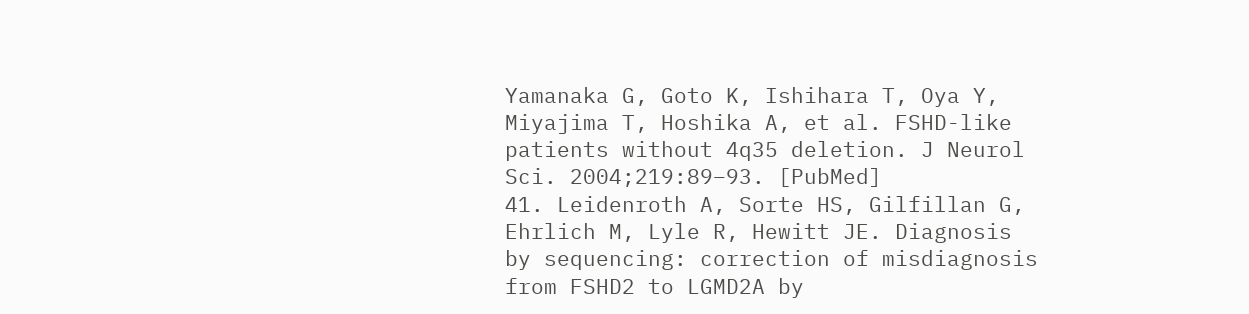Yamanaka G, Goto K, Ishihara T, Oya Y, Miyajima T, Hoshika A, et al. FSHD-like patients without 4q35 deletion. J Neurol Sci. 2004;219:89–93. [PubMed]
41. Leidenroth A, Sorte HS, Gilfillan G, Ehrlich M, Lyle R, Hewitt JE. Diagnosis by sequencing: correction of misdiagnosis from FSHD2 to LGMD2A by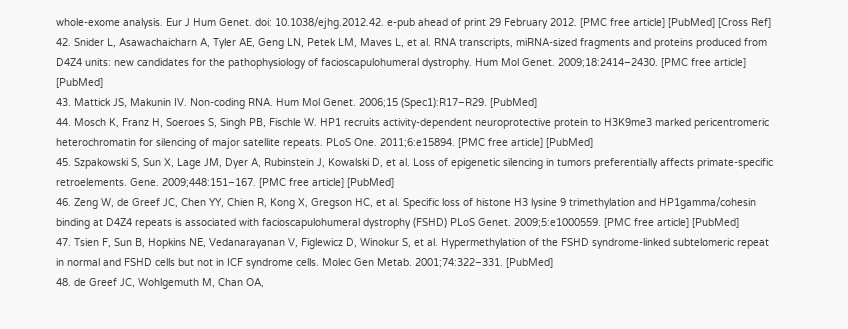whole-exome analysis. Eur J Hum Genet. doi: 10.1038/ejhg.2012.42. e-pub ahead of print 29 February 2012. [PMC free article] [PubMed] [Cross Ref]
42. Snider L, Asawachaicharn A, Tyler AE, Geng LN, Petek LM, Maves L, et al. RNA transcripts, miRNA-sized fragments and proteins produced from D4Z4 units: new candidates for the pathophysiology of facioscapulohumeral dystrophy. Hum Mol Genet. 2009;18:2414–2430. [PMC free article] [PubMed]
43. Mattick JS, Makunin IV. Non-coding RNA. Hum Mol Genet. 2006;15 (Spec1):R17–R29. [PubMed]
44. Mosch K, Franz H, Soeroes S, Singh PB, Fischle W. HP1 recruits activity-dependent neuroprotective protein to H3K9me3 marked pericentromeric heterochromatin for silencing of major satellite repeats. PLoS One. 2011;6:e15894. [PMC free article] [PubMed]
45. Szpakowski S, Sun X, Lage JM, Dyer A, Rubinstein J, Kowalski D, et al. Loss of epigenetic silencing in tumors preferentially affects primate-specific retroelements. Gene. 2009;448:151–167. [PMC free article] [PubMed]
46. Zeng W, de Greef JC, Chen YY, Chien R, Kong X, Gregson HC, et al. Specific loss of histone H3 lysine 9 trimethylation and HP1gamma/cohesin binding at D4Z4 repeats is associated with facioscapulohumeral dystrophy (FSHD) PLoS Genet. 2009;5:e1000559. [PMC free article] [PubMed]
47. Tsien F, Sun B, Hopkins NE, Vedanarayanan V, Figlewicz D, Winokur S, et al. Hypermethylation of the FSHD syndrome-linked subtelomeric repeat in normal and FSHD cells but not in ICF syndrome cells. Molec Gen Metab. 2001;74:322–331. [PubMed]
48. de Greef JC, Wohlgemuth M, Chan OA,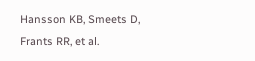Hansson KB, Smeets D, Frants RR, et al.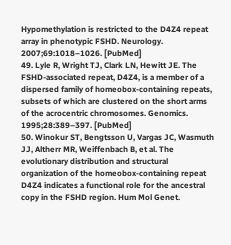Hypomethylation is restricted to the D4Z4 repeat array in phenotypic FSHD. Neurology. 2007;69:1018–1026. [PubMed]
49. Lyle R, Wright TJ, Clark LN, Hewitt JE. The FSHD-associated repeat, D4Z4, is a member of a dispersed family of homeobox-containing repeats, subsets of which are clustered on the short arms of the acrocentric chromosomes. Genomics. 1995;28:389–397. [PubMed]
50. Winokur ST, Bengtsson U, Vargas JC, Wasmuth JJ, Altherr MR, Weiffenbach B, et al. The evolutionary distribution and structural organization of the homeobox-containing repeat D4Z4 indicates a functional role for the ancestral copy in the FSHD region. Hum Mol Genet.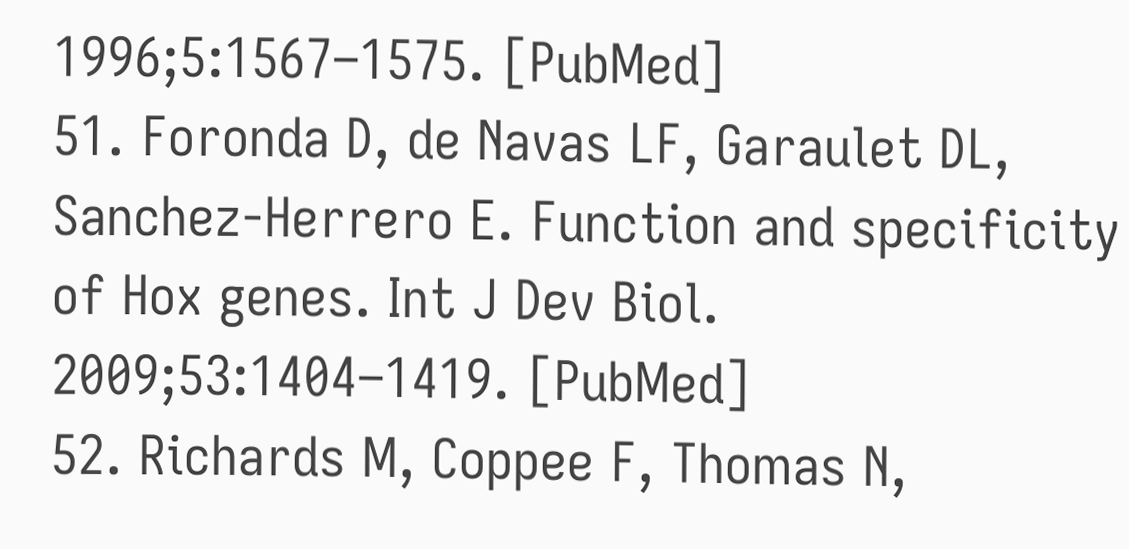1996;5:1567–1575. [PubMed]
51. Foronda D, de Navas LF, Garaulet DL, Sanchez-Herrero E. Function and specificity of Hox genes. Int J Dev Biol. 2009;53:1404–1419. [PubMed]
52. Richards M, Coppee F, Thomas N,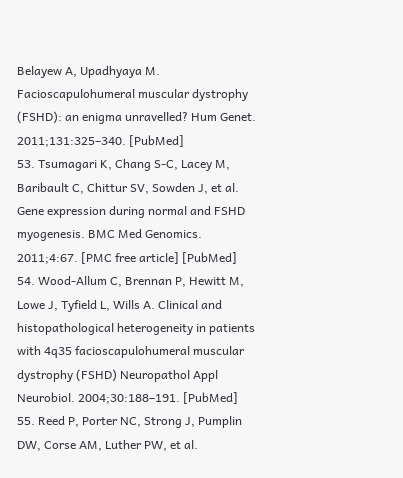Belayew A, Upadhyaya M. Facioscapulohumeral muscular dystrophy (FSHD): an enigma unravelled? Hum Genet. 2011;131:325–340. [PubMed]
53. Tsumagari K, Chang S-C, Lacey M, Baribault C, Chittur SV, Sowden J, et al. Gene expression during normal and FSHD myogenesis. BMC Med Genomics. 2011;4:67. [PMC free article] [PubMed]
54. Wood-Allum C, Brennan P, Hewitt M, Lowe J, Tyfield L, Wills A. Clinical and histopathological heterogeneity in patients with 4q35 facioscapulohumeral muscular dystrophy (FSHD) Neuropathol Appl Neurobiol. 2004;30:188–191. [PubMed]
55. Reed P, Porter NC, Strong J, Pumplin DW, Corse AM, Luther PW, et al.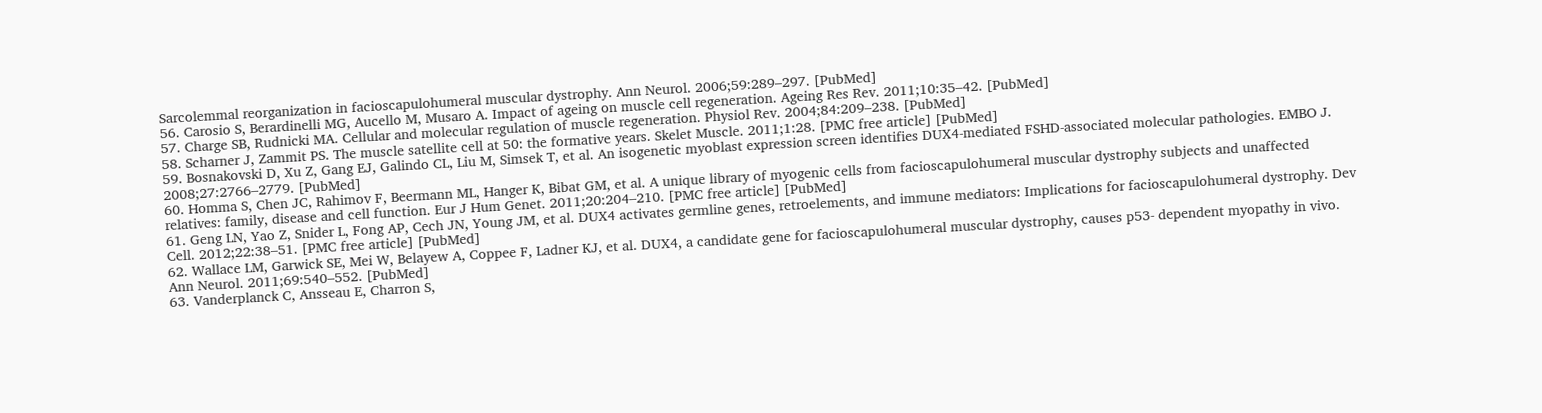Sarcolemmal reorganization in facioscapulohumeral muscular dystrophy. Ann Neurol. 2006;59:289–297. [PubMed]
56. Carosio S, Berardinelli MG, Aucello M, Musaro A. Impact of ageing on muscle cell regeneration. Ageing Res Rev. 2011;10:35–42. [PubMed]
57. Charge SB, Rudnicki MA. Cellular and molecular regulation of muscle regeneration. Physiol Rev. 2004;84:209–238. [PubMed]
58. Scharner J, Zammit PS. The muscle satellite cell at 50: the formative years. Skelet Muscle. 2011;1:28. [PMC free article] [PubMed]
59. Bosnakovski D, Xu Z, Gang EJ, Galindo CL, Liu M, Simsek T, et al. An isogenetic myoblast expression screen identifies DUX4-mediated FSHD-associated molecular pathologies. EMBO J. 2008;27:2766–2779. [PubMed]
60. Homma S, Chen JC, Rahimov F, Beermann ML, Hanger K, Bibat GM, et al. A unique library of myogenic cells from facioscapulohumeral muscular dystrophy subjects and unaffected relatives: family, disease and cell function. Eur J Hum Genet. 2011;20:204–210. [PMC free article] [PubMed]
61. Geng LN, Yao Z, Snider L, Fong AP, Cech JN, Young JM, et al. DUX4 activates germline genes, retroelements, and immune mediators: Implications for facioscapulohumeral dystrophy. Dev Cell. 2012;22:38–51. [PMC free article] [PubMed]
62. Wallace LM, Garwick SE, Mei W, Belayew A, Coppee F, Ladner KJ, et al. DUX4, a candidate gene for facioscapulohumeral muscular dystrophy, causes p53- dependent myopathy in vivo. Ann Neurol. 2011;69:540–552. [PubMed]
63. Vanderplanck C, Ansseau E, Charron S,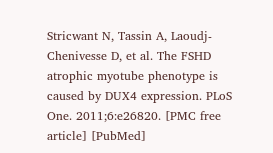Stricwant N, Tassin A, Laoudj- Chenivesse D, et al. The FSHD atrophic myotube phenotype is caused by DUX4 expression. PLoS One. 2011;6:e26820. [PMC free article] [PubMed]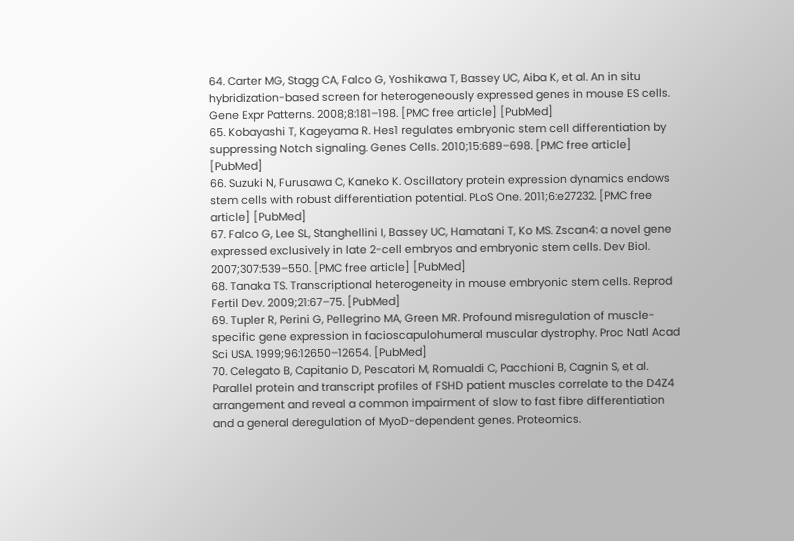64. Carter MG, Stagg CA, Falco G, Yoshikawa T, Bassey UC, Aiba K, et al. An in situ hybridization-based screen for heterogeneously expressed genes in mouse ES cells. Gene Expr Patterns. 2008;8:181–198. [PMC free article] [PubMed]
65. Kobayashi T, Kageyama R. Hes1 regulates embryonic stem cell differentiation by suppressing Notch signaling. Genes Cells. 2010;15:689–698. [PMC free article] [PubMed]
66. Suzuki N, Furusawa C, Kaneko K. Oscillatory protein expression dynamics endows stem cells with robust differentiation potential. PLoS One. 2011;6:e27232. [PMC free article] [PubMed]
67. Falco G, Lee SL, Stanghellini I, Bassey UC, Hamatani T, Ko MS. Zscan4: a novel gene expressed exclusively in late 2-cell embryos and embryonic stem cells. Dev Biol. 2007;307:539–550. [PMC free article] [PubMed]
68. Tanaka TS. Transcriptional heterogeneity in mouse embryonic stem cells. Reprod Fertil Dev. 2009;21:67–75. [PubMed]
69. Tupler R, Perini G, Pellegrino MA, Green MR. Profound misregulation of muscle-specific gene expression in facioscapulohumeral muscular dystrophy. Proc Natl Acad Sci USA. 1999;96:12650–12654. [PubMed]
70. Celegato B, Capitanio D, Pescatori M, Romualdi C, Pacchioni B, Cagnin S, et al. Parallel protein and transcript profiles of FSHD patient muscles correlate to the D4Z4 arrangement and reveal a common impairment of slow to fast fibre differentiation and a general deregulation of MyoD-dependent genes. Proteomics.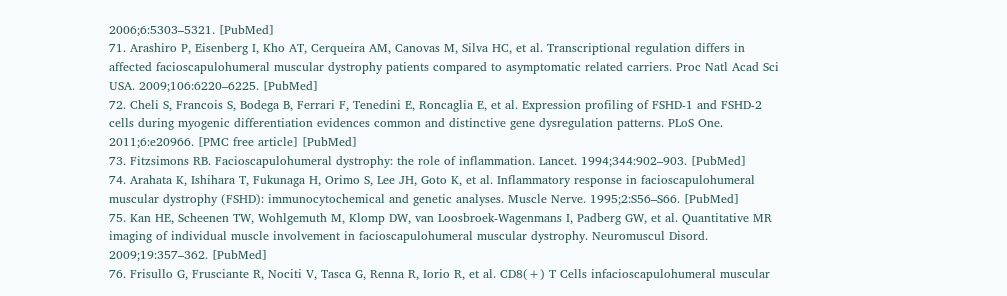2006;6:5303–5321. [PubMed]
71. Arashiro P, Eisenberg I, Kho AT, Cerqueira AM, Canovas M, Silva HC, et al. Transcriptional regulation differs in affected facioscapulohumeral muscular dystrophy patients compared to asymptomatic related carriers. Proc Natl Acad Sci USA. 2009;106:6220–6225. [PubMed]
72. Cheli S, Francois S, Bodega B, Ferrari F, Tenedini E, Roncaglia E, et al. Expression profiling of FSHD-1 and FSHD-2 cells during myogenic differentiation evidences common and distinctive gene dysregulation patterns. PLoS One. 2011;6:e20966. [PMC free article] [PubMed]
73. Fitzsimons RB. Facioscapulohumeral dystrophy: the role of inflammation. Lancet. 1994;344:902–903. [PubMed]
74. Arahata K, Ishihara T, Fukunaga H, Orimo S, Lee JH, Goto K, et al. Inflammatory response in facioscapulohumeral muscular dystrophy (FSHD): immunocytochemical and genetic analyses. Muscle Nerve. 1995;2:S56–S66. [PubMed]
75. Kan HE, Scheenen TW, Wohlgemuth M, Klomp DW, van Loosbroek-Wagenmans I, Padberg GW, et al. Quantitative MR imaging of individual muscle involvement in facioscapulohumeral muscular dystrophy. Neuromuscul Disord. 2009;19:357–362. [PubMed]
76. Frisullo G, Frusciante R, Nociti V, Tasca G, Renna R, Iorio R, et al. CD8(+) T Cells infacioscapulohumeral muscular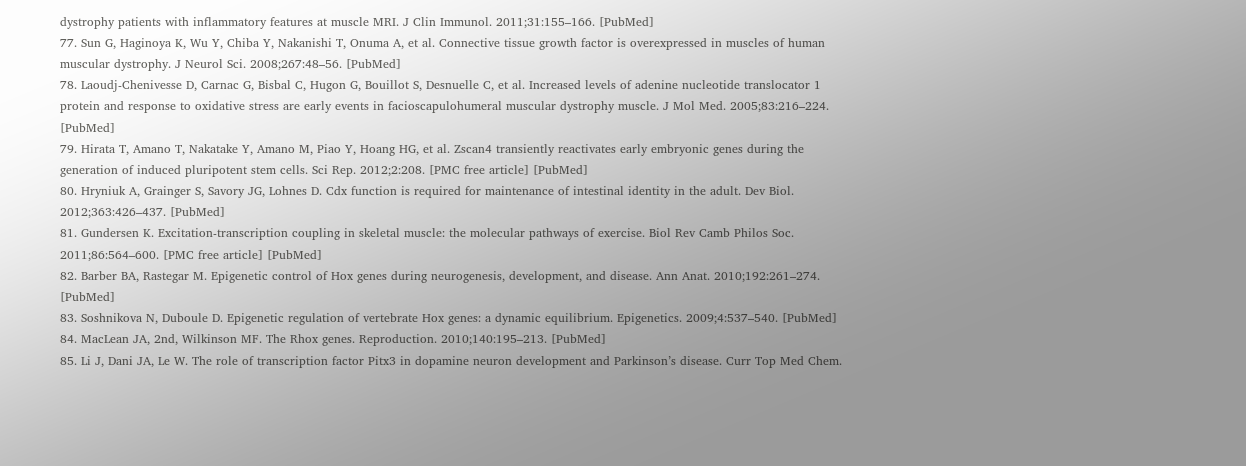dystrophy patients with inflammatory features at muscle MRI. J Clin Immunol. 2011;31:155–166. [PubMed]
77. Sun G, Haginoya K, Wu Y, Chiba Y, Nakanishi T, Onuma A, et al. Connective tissue growth factor is overexpressed in muscles of human muscular dystrophy. J Neurol Sci. 2008;267:48–56. [PubMed]
78. Laoudj-Chenivesse D, Carnac G, Bisbal C, Hugon G, Bouillot S, Desnuelle C, et al. Increased levels of adenine nucleotide translocator 1 protein and response to oxidative stress are early events in facioscapulohumeral muscular dystrophy muscle. J Mol Med. 2005;83:216–224. [PubMed]
79. Hirata T, Amano T, Nakatake Y, Amano M, Piao Y, Hoang HG, et al. Zscan4 transiently reactivates early embryonic genes during the generation of induced pluripotent stem cells. Sci Rep. 2012;2:208. [PMC free article] [PubMed]
80. Hryniuk A, Grainger S, Savory JG, Lohnes D. Cdx function is required for maintenance of intestinal identity in the adult. Dev Biol. 2012;363:426–437. [PubMed]
81. Gundersen K. Excitation-transcription coupling in skeletal muscle: the molecular pathways of exercise. Biol Rev Camb Philos Soc. 2011;86:564–600. [PMC free article] [PubMed]
82. Barber BA, Rastegar M. Epigenetic control of Hox genes during neurogenesis, development, and disease. Ann Anat. 2010;192:261–274. [PubMed]
83. Soshnikova N, Duboule D. Epigenetic regulation of vertebrate Hox genes: a dynamic equilibrium. Epigenetics. 2009;4:537–540. [PubMed]
84. MacLean JA, 2nd, Wilkinson MF. The Rhox genes. Reproduction. 2010;140:195–213. [PubMed]
85. Li J, Dani JA, Le W. The role of transcription factor Pitx3 in dopamine neuron development and Parkinson’s disease. Curr Top Med Chem.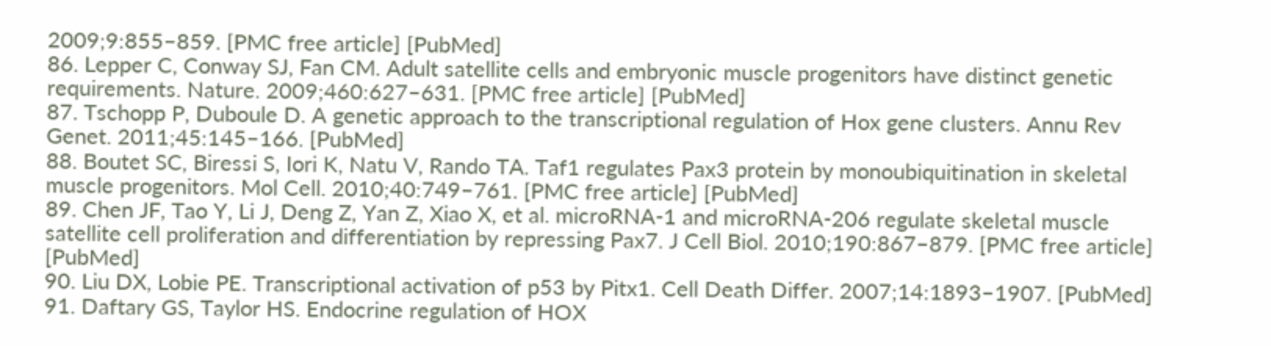2009;9:855–859. [PMC free article] [PubMed]
86. Lepper C, Conway SJ, Fan CM. Adult satellite cells and embryonic muscle progenitors have distinct genetic requirements. Nature. 2009;460:627–631. [PMC free article] [PubMed]
87. Tschopp P, Duboule D. A genetic approach to the transcriptional regulation of Hox gene clusters. Annu Rev Genet. 2011;45:145–166. [PubMed]
88. Boutet SC, Biressi S, Iori K, Natu V, Rando TA. Taf1 regulates Pax3 protein by monoubiquitination in skeletal muscle progenitors. Mol Cell. 2010;40:749–761. [PMC free article] [PubMed]
89. Chen JF, Tao Y, Li J, Deng Z, Yan Z, Xiao X, et al. microRNA-1 and microRNA-206 regulate skeletal muscle satellite cell proliferation and differentiation by repressing Pax7. J Cell Biol. 2010;190:867–879. [PMC free article] [PubMed]
90. Liu DX, Lobie PE. Transcriptional activation of p53 by Pitx1. Cell Death Differ. 2007;14:1893–1907. [PubMed]
91. Daftary GS, Taylor HS. Endocrine regulation of HOX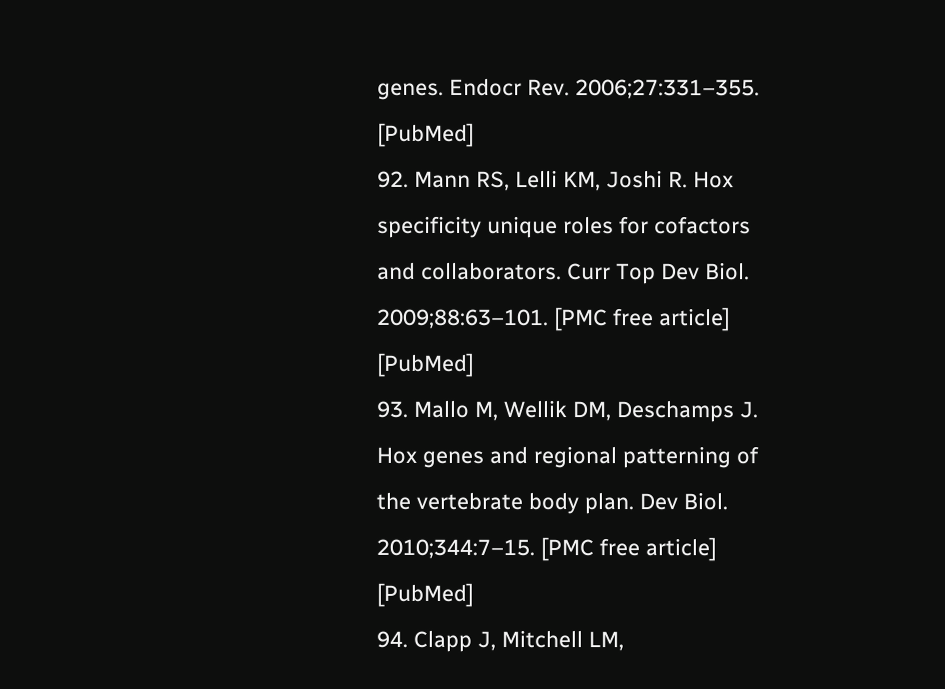genes. Endocr Rev. 2006;27:331–355. [PubMed]
92. Mann RS, Lelli KM, Joshi R. Hox specificity unique roles for cofactors and collaborators. Curr Top Dev Biol. 2009;88:63–101. [PMC free article] [PubMed]
93. Mallo M, Wellik DM, Deschamps J. Hox genes and regional patterning of the vertebrate body plan. Dev Biol. 2010;344:7–15. [PMC free article] [PubMed]
94. Clapp J, Mitchell LM,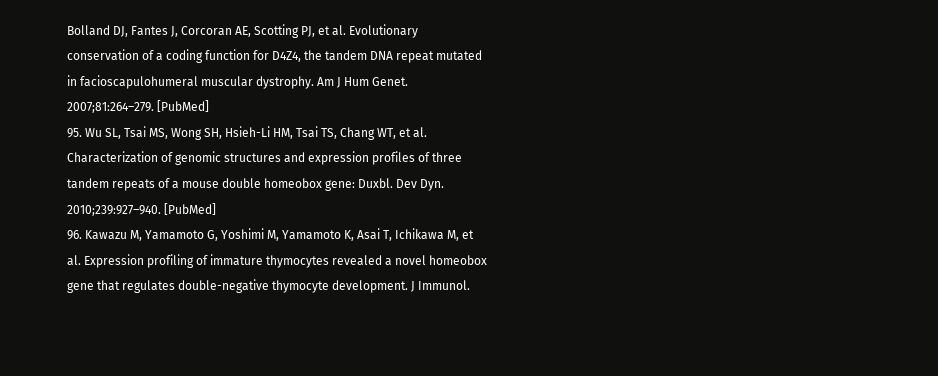Bolland DJ, Fantes J, Corcoran AE, Scotting PJ, et al. Evolutionary conservation of a coding function for D4Z4, the tandem DNA repeat mutated in facioscapulohumeral muscular dystrophy. Am J Hum Genet. 2007;81:264–279. [PubMed]
95. Wu SL, Tsai MS, Wong SH, Hsieh-Li HM, Tsai TS, Chang WT, et al. Characterization of genomic structures and expression profiles of three tandem repeats of a mouse double homeobox gene: Duxbl. Dev Dyn. 2010;239:927–940. [PubMed]
96. Kawazu M, Yamamoto G, Yoshimi M, Yamamoto K, Asai T, Ichikawa M, et al. Expression profiling of immature thymocytes revealed a novel homeobox gene that regulates double-negative thymocyte development. J Immunol.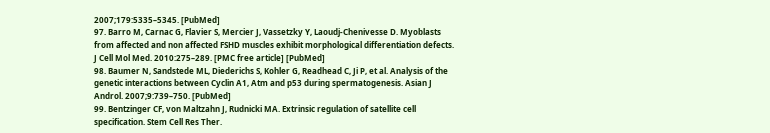2007;179:5335–5345. [PubMed]
97. Barro M, Carnac G, Flavier S, Mercier J, Vassetzky Y, Laoudj-Chenivesse D. Myoblasts from affected and non affected FSHD muscles exhibit morphological differentiation defects. J Cell Mol Med. 2010:275–289. [PMC free article] [PubMed]
98. Baumer N, Sandstede ML, Diederichs S, Kohler G, Readhead C, Ji P, et al. Analysis of the genetic interactions between Cyclin A1, Atm and p53 during spermatogenesis. Asian J Androl. 2007;9:739–750. [PubMed]
99. Bentzinger CF, von Maltzahn J, Rudnicki MA. Extrinsic regulation of satellite cell specification. Stem Cell Res Ther.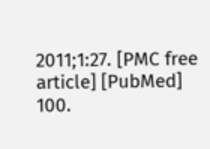2011;1:27. [PMC free article] [PubMed]
100.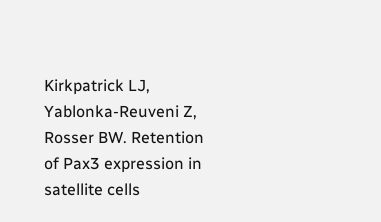Kirkpatrick LJ, Yablonka-Reuveni Z, Rosser BW. Retention of Pax3 expression in satellite cells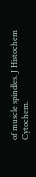of muscle spindles. J Histochem Cytochem.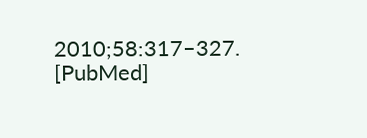2010;58:317–327. [PubMed]